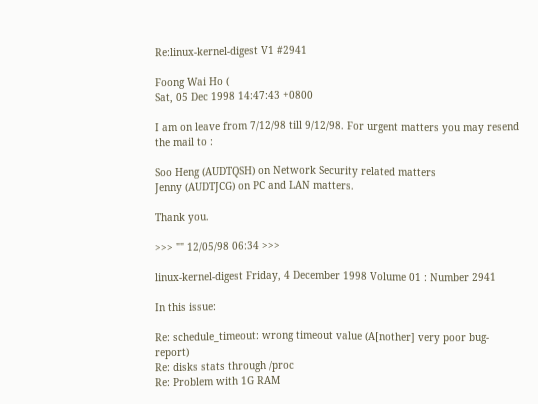Re:linux-kernel-digest V1 #2941

Foong Wai Ho (
Sat, 05 Dec 1998 14:47:43 +0800

I am on leave from 7/12/98 till 9/12/98. For urgent matters you may resend the mail to :

Soo Heng (AUDTQSH) on Network Security related matters
Jenny (AUDTJCG) on PC and LAN matters.

Thank you.

>>> "" 12/05/98 06:34 >>>

linux-kernel-digest Friday, 4 December 1998 Volume 01 : Number 2941

In this issue:

Re: schedule_timeout: wrong timeout value (A[nother] very poor bug-report)
Re: disks stats through /proc
Re: Problem with 1G RAM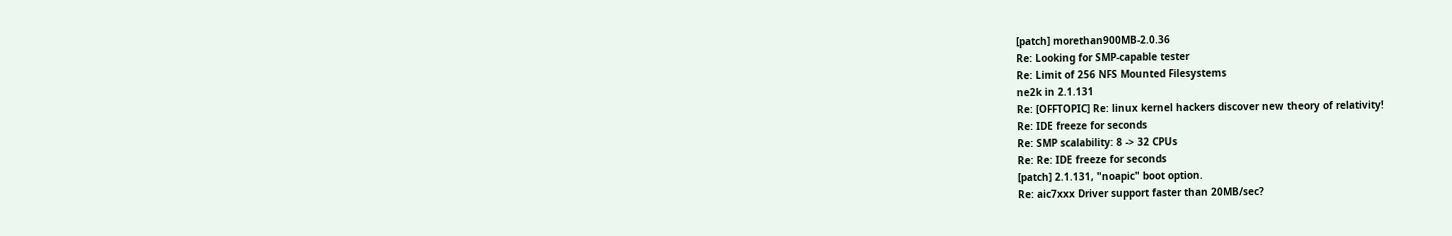[patch] morethan900MB-2.0.36
Re: Looking for SMP-capable tester
Re: Limit of 256 NFS Mounted Filesystems
ne2k in 2.1.131
Re: [OFFTOPIC] Re: linux kernel hackers discover new theory of relativity!
Re: IDE freeze for seconds
Re: SMP scalability: 8 -> 32 CPUs
Re: Re: IDE freeze for seconds
[patch] 2.1.131, "noapic" boot option.
Re: aic7xxx Driver support faster than 20MB/sec?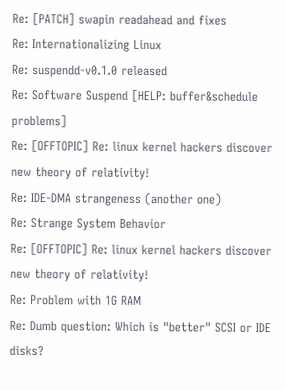Re: [PATCH] swapin readahead and fixes
Re: Internationalizing Linux
Re: suspendd-v0.1.0 released
Re: Software Suspend [HELP: buffer&schedule problems]
Re: [OFFTOPIC] Re: linux kernel hackers discover new theory of relativity!
Re: IDE-DMA strangeness (another one)
Re: Strange System Behavior
Re: [OFFTOPIC] Re: linux kernel hackers discover new theory of relativity!
Re: Problem with 1G RAM
Re: Dumb question: Which is "better" SCSI or IDE disks?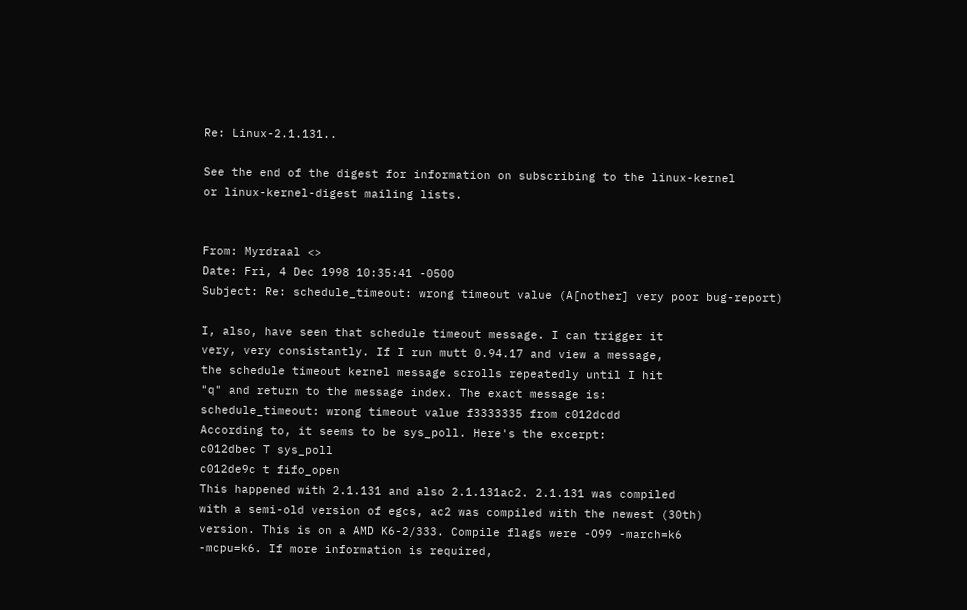Re: Linux-2.1.131..

See the end of the digest for information on subscribing to the linux-kernel
or linux-kernel-digest mailing lists.


From: Myrdraal <>
Date: Fri, 4 Dec 1998 10:35:41 -0500
Subject: Re: schedule_timeout: wrong timeout value (A[nother] very poor bug-report)

I, also, have seen that schedule timeout message. I can trigger it
very, very consistantly. If I run mutt 0.94.17 and view a message,
the schedule timeout kernel message scrolls repeatedly until I hit
"q" and return to the message index. The exact message is:
schedule_timeout: wrong timeout value f3333335 from c012dcdd
According to, it seems to be sys_poll. Here's the excerpt:
c012dbec T sys_poll
c012de9c t fifo_open
This happened with 2.1.131 and also 2.1.131ac2. 2.1.131 was compiled
with a semi-old version of egcs, ac2 was compiled with the newest (30th)
version. This is on a AMD K6-2/333. Compile flags were -O99 -march=k6
-mcpu=k6. If more information is required,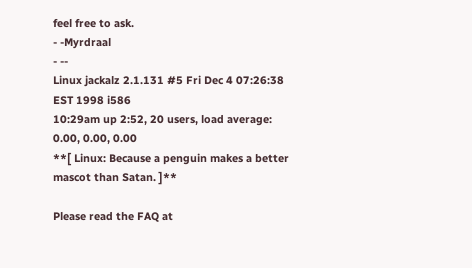feel free to ask.
- -Myrdraal
- --
Linux jackalz 2.1.131 #5 Fri Dec 4 07:26:38 EST 1998 i586
10:29am up 2:52, 20 users, load average: 0.00, 0.00, 0.00
**[ Linux: Because a penguin makes a better mascot than Satan. ]**

Please read the FAQ at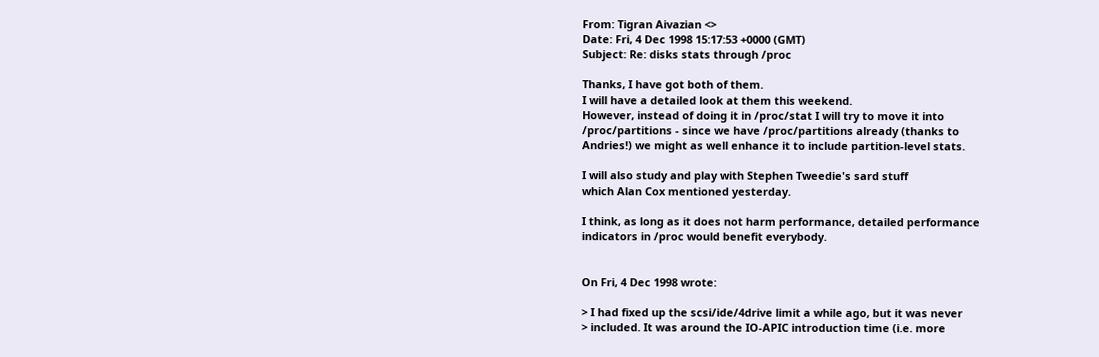From: Tigran Aivazian <>
Date: Fri, 4 Dec 1998 15:17:53 +0000 (GMT)
Subject: Re: disks stats through /proc

Thanks, I have got both of them.
I will have a detailed look at them this weekend.
However, instead of doing it in /proc/stat I will try to move it into
/proc/partitions - since we have /proc/partitions already (thanks to
Andries!) we might as well enhance it to include partition-level stats.

I will also study and play with Stephen Tweedie's sard stuff
which Alan Cox mentioned yesterday.

I think, as long as it does not harm performance, detailed performance
indicators in /proc would benefit everybody.


On Fri, 4 Dec 1998 wrote:

> I had fixed up the scsi/ide/4drive limit a while ago, but it was never
> included. It was around the IO-APIC introduction time (i.e. more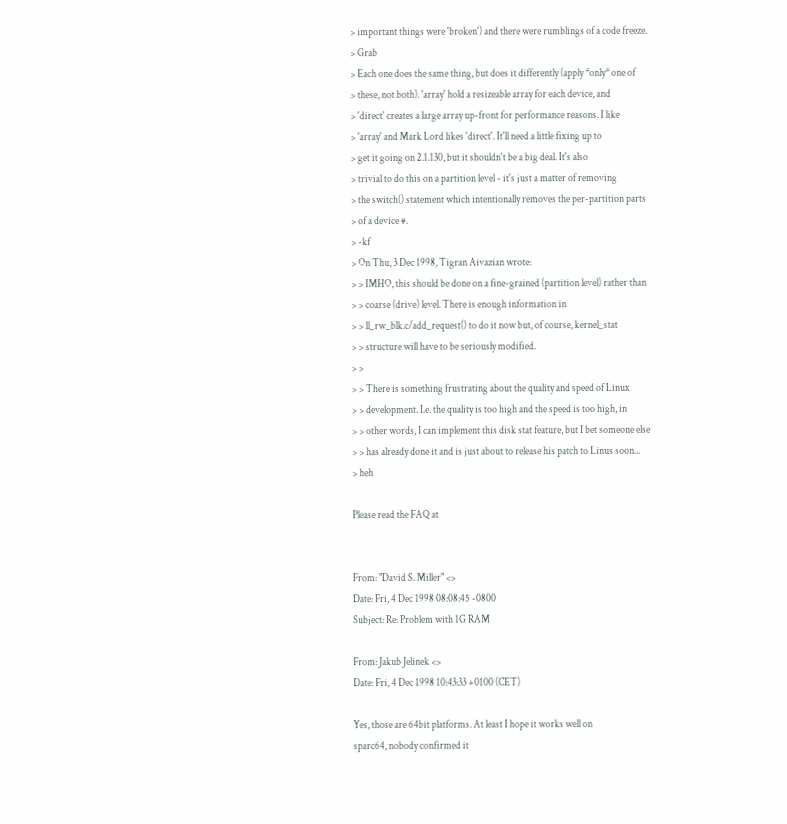> important things were 'broken') and there were rumblings of a code freeze.
> Grab
> Each one does the same thing, but does it differently (apply *only* one of
> these, not both). 'array' hold a resizeable array for each device, and
> 'direct' creates a large array up-front for performance reasons. I like
> 'array' and Mark Lord likes 'direct'. It'll need a little fixing up to
> get it going on 2.1.130, but it shouldn't be a big deal. It's also
> trivial to do this on a partition level - it's just a matter of removing
> the switch() statement which intentionally removes the per-partition parts
> of a device #.
> -kf
> On Thu, 3 Dec 1998, Tigran Aivazian wrote:
> > IMHO, this should be done on a fine-grained (partition level) rather than
> > coarse (drive) level. There is enough information in
> > ll_rw_blk.c/add_request() to do it now but, of course, kernel_stat
> > structure will have to be seriously modified.
> >
> > There is something frustrating about the quality and speed of Linux
> > development. I.e. the quality is too high and the speed is too high, in
> > other words, I can implement this disk stat feature, but I bet someone else
> > has already done it and is just about to release his patch to Linus soon...
> heh

Please read the FAQ at


From: "David S. Miller" <>
Date: Fri, 4 Dec 1998 08:08:45 -0800
Subject: Re: Problem with 1G RAM

From: Jakub Jelinek <>
Date: Fri, 4 Dec 1998 10:43:33 +0100 (CET)

Yes, those are 64bit platforms. At least I hope it works well on
sparc64, nobody confirmed it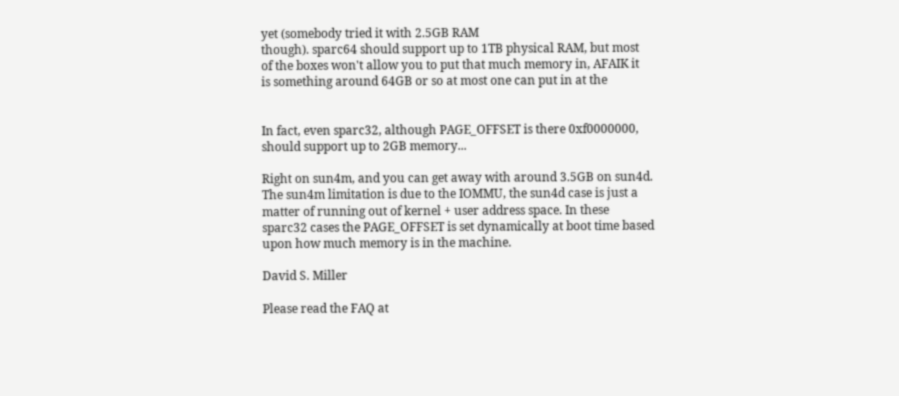yet (somebody tried it with 2.5GB RAM
though). sparc64 should support up to 1TB physical RAM, but most
of the boxes won't allow you to put that much memory in, AFAIK it
is something around 64GB or so at most one can put in at the


In fact, even sparc32, although PAGE_OFFSET is there 0xf0000000,
should support up to 2GB memory...

Right on sun4m, and you can get away with around 3.5GB on sun4d.
The sun4m limitation is due to the IOMMU, the sun4d case is just a
matter of running out of kernel + user address space. In these
sparc32 cases the PAGE_OFFSET is set dynamically at boot time based
upon how much memory is in the machine.

David S. Miller

Please read the FAQ at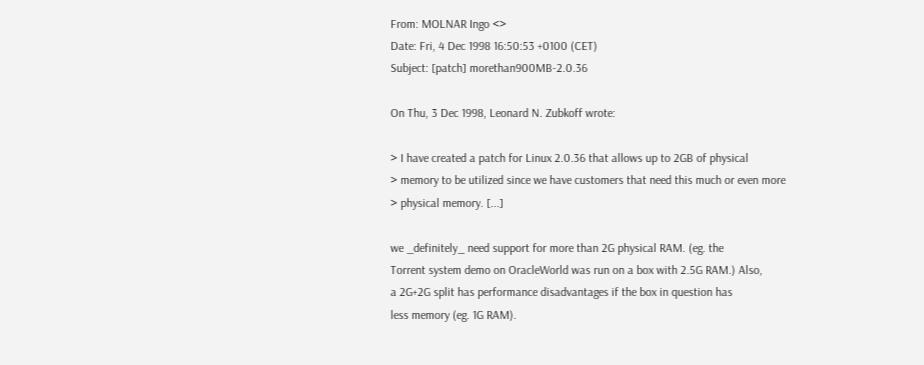From: MOLNAR Ingo <>
Date: Fri, 4 Dec 1998 16:50:53 +0100 (CET)
Subject: [patch] morethan900MB-2.0.36

On Thu, 3 Dec 1998, Leonard N. Zubkoff wrote:

> I have created a patch for Linux 2.0.36 that allows up to 2GB of physical
> memory to be utilized since we have customers that need this much or even more
> physical memory. [...]

we _definitely_ need support for more than 2G physical RAM. (eg. the
Torrent system demo on OracleWorld was run on a box with 2.5G RAM.) Also,
a 2G+2G split has performance disadvantages if the box in question has
less memory (eg. 1G RAM).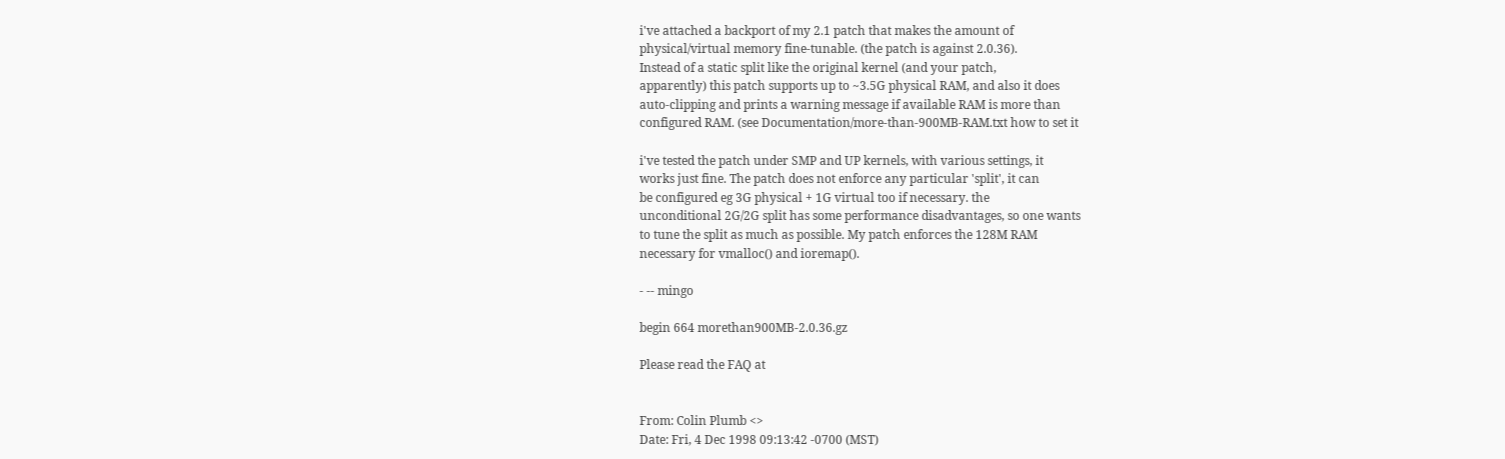i've attached a backport of my 2.1 patch that makes the amount of
physical/virtual memory fine-tunable. (the patch is against 2.0.36).
Instead of a static split like the original kernel (and your patch,
apparently) this patch supports up to ~3.5G physical RAM, and also it does
auto-clipping and prints a warning message if available RAM is more than
configured RAM. (see Documentation/more-than-900MB-RAM.txt how to set it

i've tested the patch under SMP and UP kernels, with various settings, it
works just fine. The patch does not enforce any particular 'split', it can
be configured eg 3G physical + 1G virtual too if necessary. the
unconditional 2G/2G split has some performance disadvantages, so one wants
to tune the split as much as possible. My patch enforces the 128M RAM
necessary for vmalloc() and ioremap().

- -- mingo

begin 664 morethan900MB-2.0.36.gz

Please read the FAQ at


From: Colin Plumb <>
Date: Fri, 4 Dec 1998 09:13:42 -0700 (MST)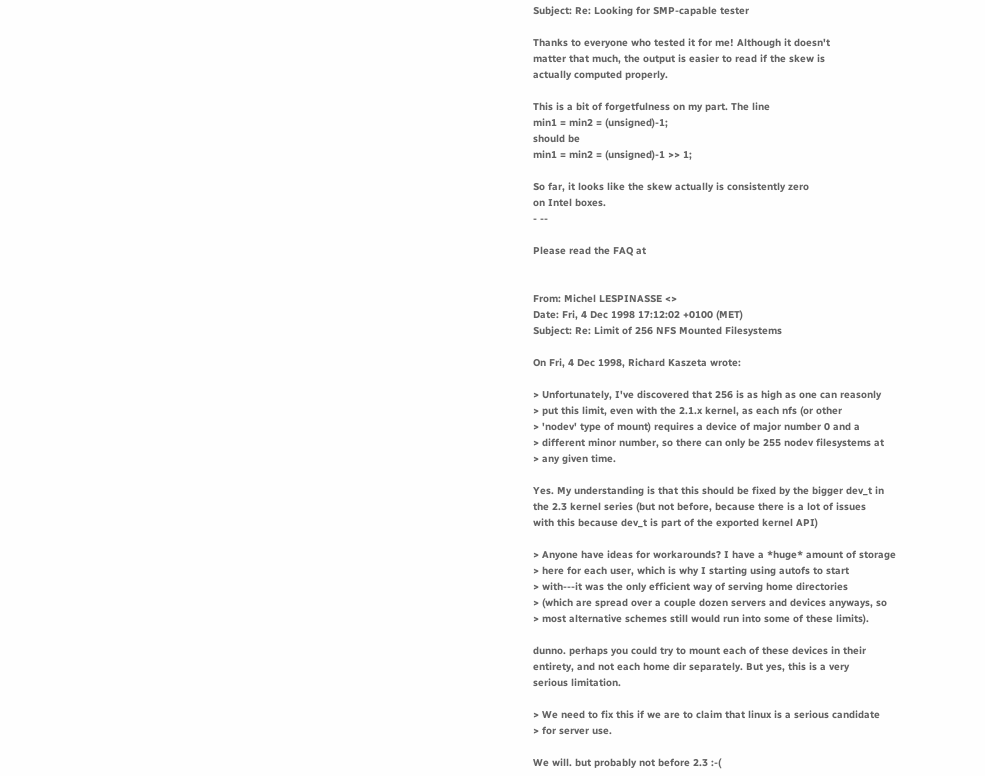Subject: Re: Looking for SMP-capable tester

Thanks to everyone who tested it for me! Although it doesn't
matter that much, the output is easier to read if the skew is
actually computed properly.

This is a bit of forgetfulness on my part. The line
min1 = min2 = (unsigned)-1;
should be
min1 = min2 = (unsigned)-1 >> 1;

So far, it looks like the skew actually is consistently zero
on Intel boxes.
- --

Please read the FAQ at


From: Michel LESPINASSE <>
Date: Fri, 4 Dec 1998 17:12:02 +0100 (MET)
Subject: Re: Limit of 256 NFS Mounted Filesystems

On Fri, 4 Dec 1998, Richard Kaszeta wrote:

> Unfortunately, I've discovered that 256 is as high as one can reasonly
> put this limit, even with the 2.1.x kernel, as each nfs (or other
> 'nodev' type of mount) requires a device of major number 0 and a
> different minor number, so there can only be 255 nodev filesystems at
> any given time.

Yes. My understanding is that this should be fixed by the bigger dev_t in
the 2.3 kernel series (but not before, because there is a lot of issues
with this because dev_t is part of the exported kernel API)

> Anyone have ideas for workarounds? I have a *huge* amount of storage
> here for each user, which is why I starting using autofs to start
> with---it was the only efficient way of serving home directories
> (which are spread over a couple dozen servers and devices anyways, so
> most alternative schemes still would run into some of these limits).

dunno. perhaps you could try to mount each of these devices in their
entirety, and not each home dir separately. But yes, this is a very
serious limitation.

> We need to fix this if we are to claim that linux is a serious candidate
> for server use.

We will. but probably not before 2.3 :-(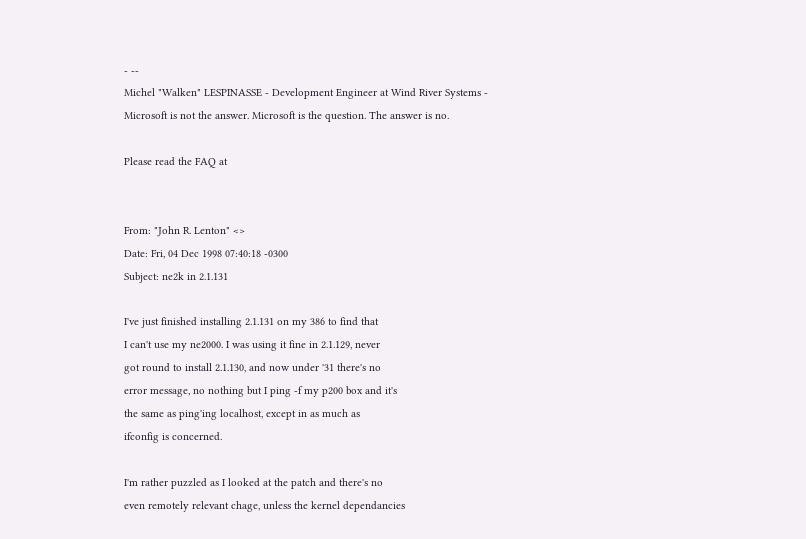- --
Michel "Walken" LESPINASSE - Development Engineer at Wind River Systems -
Microsoft is not the answer. Microsoft is the question. The answer is no.

Please read the FAQ at


From: "John R. Lenton" <>
Date: Fri, 04 Dec 1998 07:40:18 -0300
Subject: ne2k in 2.1.131

I've just finished installing 2.1.131 on my 386 to find that
I can't use my ne2000. I was using it fine in 2.1.129, never
got round to install 2.1.130, and now under '31 there's no
error message, no nothing but I ping -f my p200 box and it's
the same as ping'ing localhost, except in as much as
ifconfig is concerned.

I'm rather puzzled as I looked at the patch and there's no
even remotely relevant chage, unless the kernel dependancies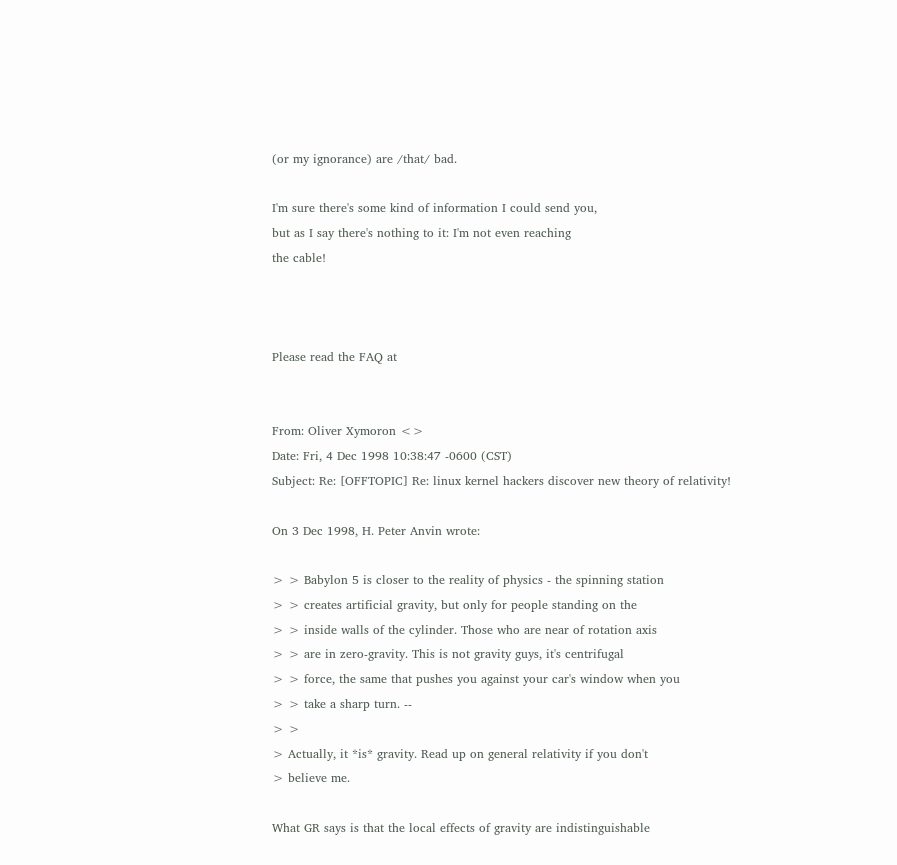(or my ignorance) are /that/ bad.

I'm sure there's some kind of information I could send you,
but as I say there's nothing to it: I'm not even reaching
the cable!



Please read the FAQ at


From: Oliver Xymoron <>
Date: Fri, 4 Dec 1998 10:38:47 -0600 (CST)
Subject: Re: [OFFTOPIC] Re: linux kernel hackers discover new theory of relativity!

On 3 Dec 1998, H. Peter Anvin wrote:

> > Babylon 5 is closer to the reality of physics - the spinning station
> > creates artificial gravity, but only for people standing on the
> > inside walls of the cylinder. Those who are near of rotation axis
> > are in zero-gravity. This is not gravity guys, it's centrifugal
> > force, the same that pushes you against your car's window when you
> > take a sharp turn. --
> >
> Actually, it *is* gravity. Read up on general relativity if you don't
> believe me.

What GR says is that the local effects of gravity are indistinguishable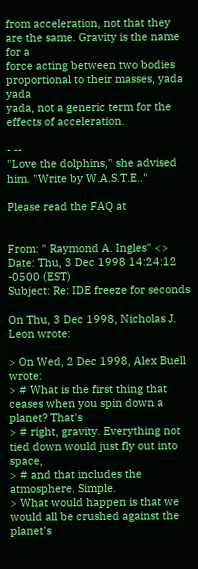from acceleration, not that they are the same. Gravity is the name for a
force acting between two bodies proportional to their masses, yada yada
yada, not a generic term for the effects of acceleration.

- --
"Love the dolphins," she advised him. "Write by W.A.S.T.E.."

Please read the FAQ at


From: " Raymond A. Ingles" <>
Date: Thu, 3 Dec 1998 14:24:12 -0500 (EST)
Subject: Re: IDE freeze for seconds

On Thu, 3 Dec 1998, Nicholas J. Leon wrote:

> On Wed, 2 Dec 1998, Alex Buell wrote:
> # What is the first thing that ceases when you spin down a planet? That's
> # right, gravity. Everything not tied down would just fly out into space,
> # and that includes the atmosphere. Simple.
> What would happen is that we would all be crushed against the planet's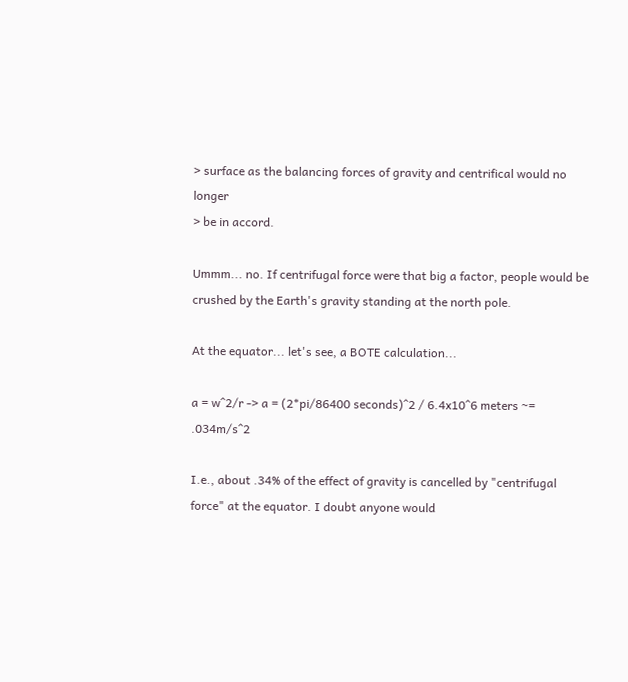> surface as the balancing forces of gravity and centrifical would no longer
> be in accord.

Ummm... no. If centrifugal force were that big a factor, people would be
crushed by the Earth's gravity standing at the north pole.

At the equator... let's see, a BOTE calculation...

a = w^2/r -> a = (2*pi/86400 seconds)^2 / 6.4x10^6 meters ~= .034m/s^2

I.e., about .34% of the effect of gravity is cancelled by "centrifugal
force" at the equator. I doubt anyone would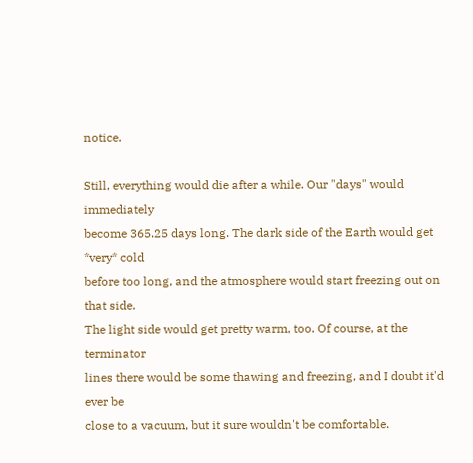notice.

Still, everything would die after a while. Our "days" would immediately
become 365.25 days long. The dark side of the Earth would get *very* cold
before too long, and the atmosphere would start freezing out on that side.
The light side would get pretty warm, too. Of course, at the terminator
lines there would be some thawing and freezing, and I doubt it'd ever be
close to a vacuum, but it sure wouldn't be comfortable.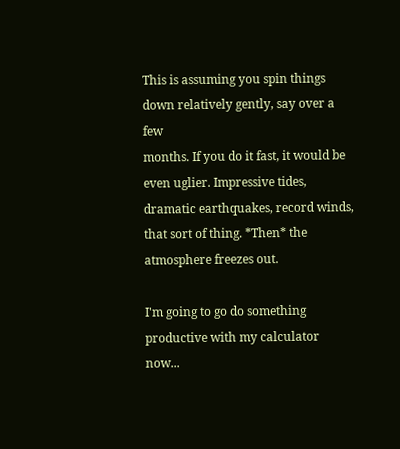This is assuming you spin things down relatively gently, say over a few
months. If you do it fast, it would be even uglier. Impressive tides,
dramatic earthquakes, record winds, that sort of thing. *Then* the
atmosphere freezes out.

I'm going to go do something productive with my calculator now...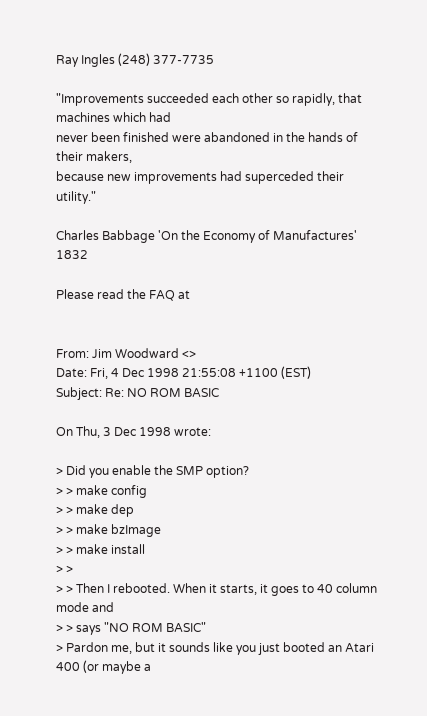Ray Ingles (248) 377-7735

"Improvements succeeded each other so rapidly, that machines which had
never been finished were abandoned in the hands of their makers,
because new improvements had superceded their utility."

Charles Babbage 'On the Economy of Manufactures' 1832

Please read the FAQ at


From: Jim Woodward <>
Date: Fri, 4 Dec 1998 21:55:08 +1100 (EST)
Subject: Re: NO ROM BASIC

On Thu, 3 Dec 1998 wrote:

> Did you enable the SMP option?
> > make config
> > make dep
> > make bzImage
> > make install
> >
> > Then I rebooted. When it starts, it goes to 40 column mode and
> > says "NO ROM BASIC"
> Pardon me, but it sounds like you just booted an Atari 400 (or maybe a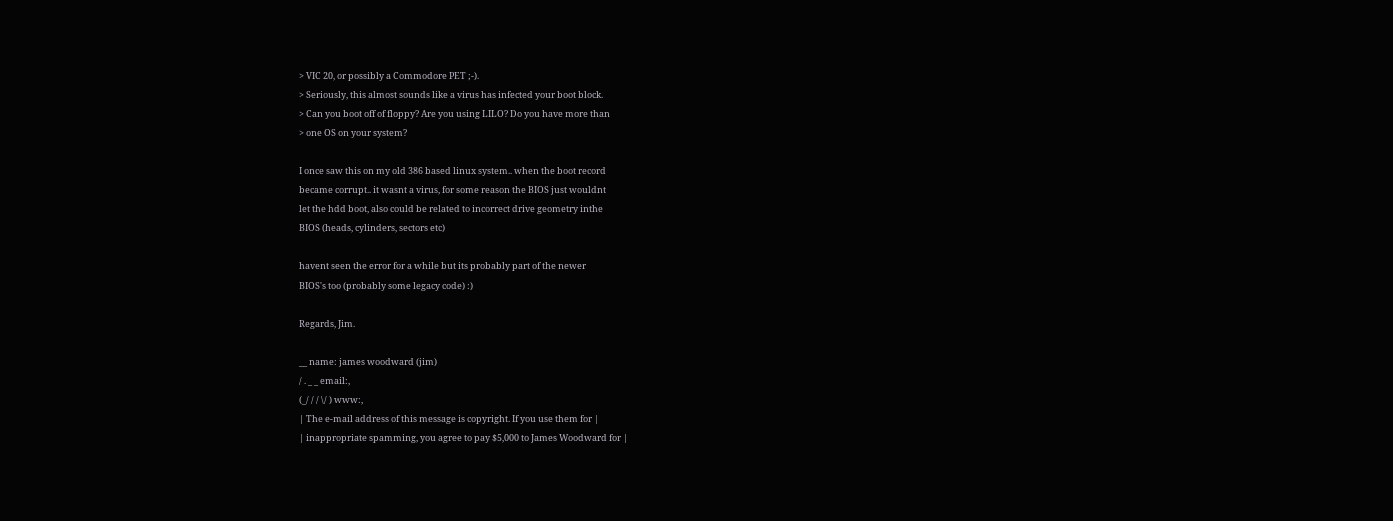> VIC 20, or possibly a Commodore PET ;-).
> Seriously, this almost sounds like a virus has infected your boot block.
> Can you boot off of floppy? Are you using LILO? Do you have more than
> one OS on your system?

I once saw this on my old 386 based linux system.. when the boot record
became corrupt.. it wasnt a virus, for some reason the BIOS just wouldnt
let the hdd boot, also could be related to incorrect drive geometry inthe
BIOS (heads, cylinders, sectors etc)

havent seen the error for a while but its probably part of the newer
BIOS's too (probably some legacy code) :)

Regards, Jim.

__ name: james woodward (jim)
/ . _ _ email:,
(_/ / / \/ ) www:,
| The e-mail address of this message is copyright. If you use them for |
| inappropriate spamming, you agree to pay $5,000 to James Woodward for |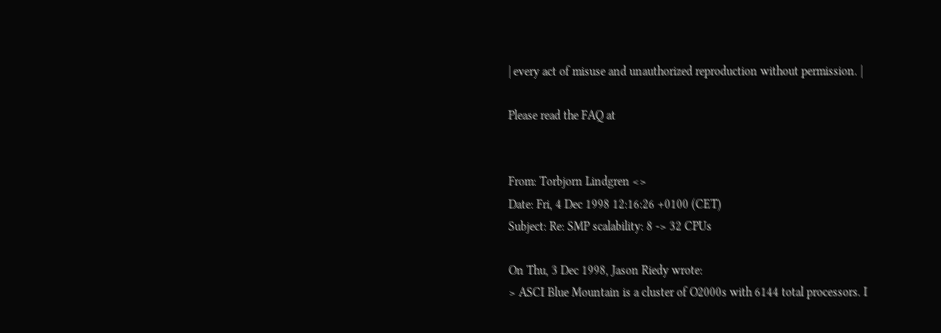| every act of misuse and unauthorized reproduction without permission. |

Please read the FAQ at


From: Torbjorn Lindgren <>
Date: Fri, 4 Dec 1998 12:16:26 +0100 (CET)
Subject: Re: SMP scalability: 8 -> 32 CPUs

On Thu, 3 Dec 1998, Jason Riedy wrote:
> ASCI Blue Mountain is a cluster of O2000s with 6144 total processors. I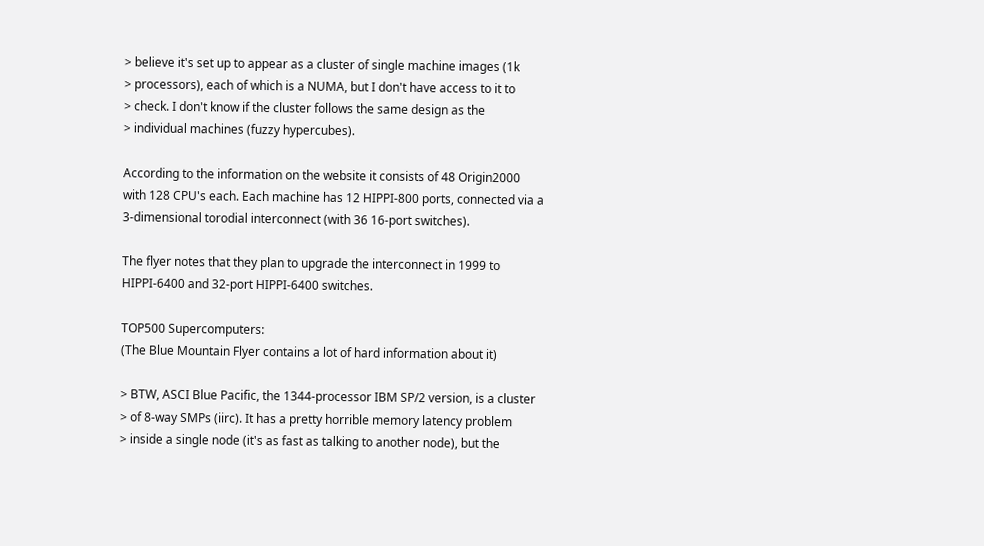> believe it's set up to appear as a cluster of single machine images (1k
> processors), each of which is a NUMA, but I don't have access to it to
> check. I don't know if the cluster follows the same design as the
> individual machines (fuzzy hypercubes).

According to the information on the website it consists of 48 Origin2000
with 128 CPU's each. Each machine has 12 HIPPI-800 ports, connected via a
3-dimensional torodial interconnect (with 36 16-port switches).

The flyer notes that they plan to upgrade the interconnect in 1999 to
HIPPI-6400 and 32-port HIPPI-6400 switches.

TOP500 Supercomputers:
(The Blue Mountain Flyer contains a lot of hard information about it)

> BTW, ASCI Blue Pacific, the 1344-processor IBM SP/2 version, is a cluster
> of 8-way SMPs (iirc). It has a pretty horrible memory latency problem
> inside a single node (it's as fast as talking to another node), but the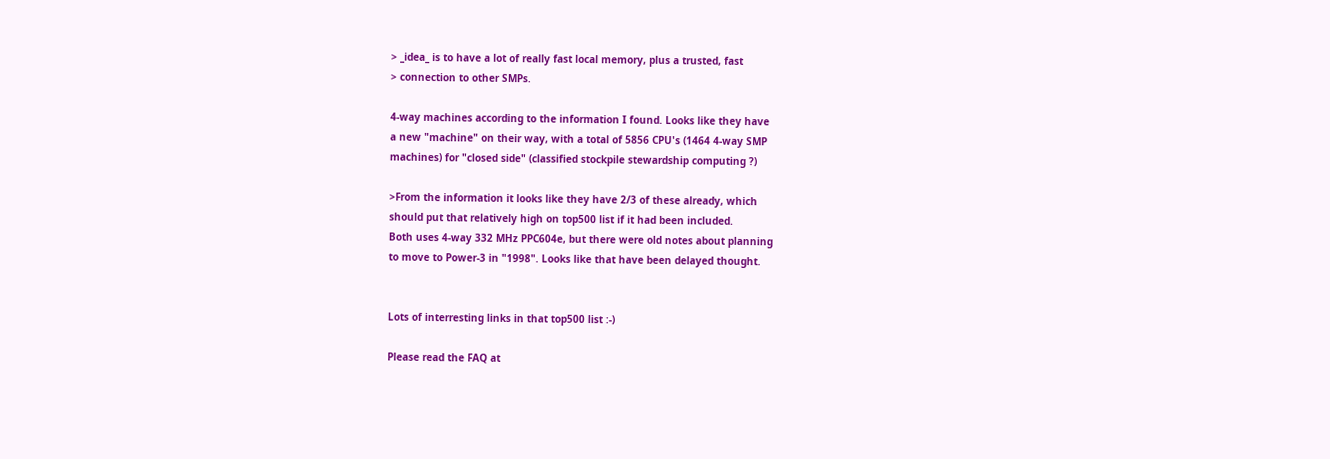> _idea_ is to have a lot of really fast local memory, plus a trusted, fast
> connection to other SMPs.

4-way machines according to the information I found. Looks like they have
a new "machine" on their way, with a total of 5856 CPU's (1464 4-way SMP
machines) for "closed side" (classified stockpile stewardship computing ?)

>From the information it looks like they have 2/3 of these already, which
should put that relatively high on top500 list if it had been included.
Both uses 4-way 332 MHz PPC604e, but there were old notes about planning
to move to Power-3 in "1998". Looks like that have been delayed thought.


Lots of interresting links in that top500 list :-)

Please read the FAQ at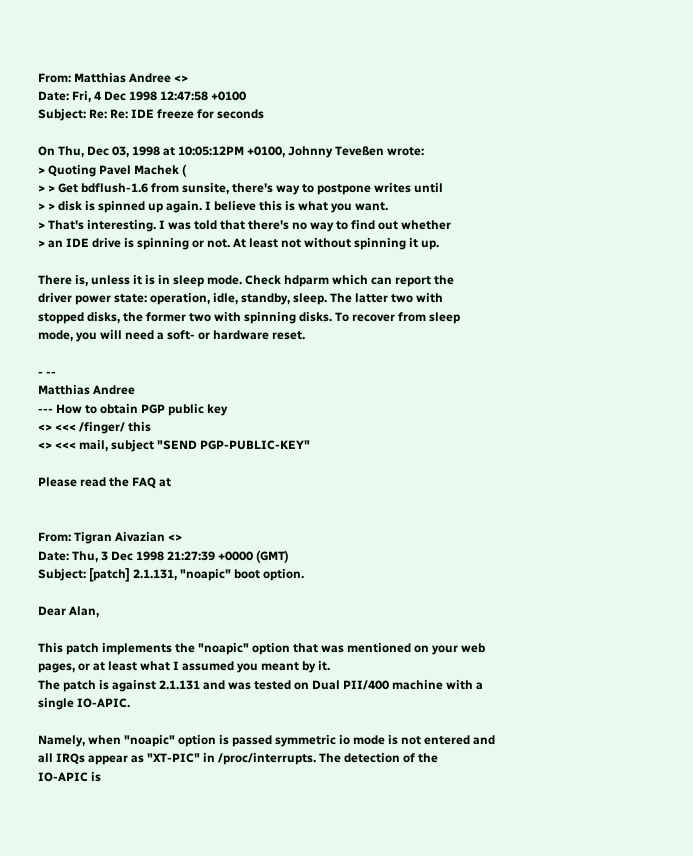From: Matthias Andree <>
Date: Fri, 4 Dec 1998 12:47:58 +0100
Subject: Re: Re: IDE freeze for seconds

On Thu, Dec 03, 1998 at 10:05:12PM +0100, Johnny Teveßen wrote:
> Quoting Pavel Machek (
> > Get bdflush-1.6 from sunsite, there's way to postpone writes until
> > disk is spinned up again. I believe this is what you want.
> That's interesting. I was told that there's no way to find out whether
> an IDE drive is spinning or not. At least not without spinning it up.

There is, unless it is in sleep mode. Check hdparm which can report the
driver power state: operation, idle, standby, sleep. The latter two with
stopped disks, the former two with spinning disks. To recover from sleep
mode, you will need a soft- or hardware reset.

- --
Matthias Andree
--- How to obtain PGP public key
<> <<< /finger/ this
<> <<< mail, subject "SEND PGP-PUBLIC-KEY"

Please read the FAQ at


From: Tigran Aivazian <>
Date: Thu, 3 Dec 1998 21:27:39 +0000 (GMT)
Subject: [patch] 2.1.131, "noapic" boot option.

Dear Alan,

This patch implements the "noapic" option that was mentioned on your web
pages, or at least what I assumed you meant by it.
The patch is against 2.1.131 and was tested on Dual PII/400 machine with a
single IO-APIC.

Namely, when "noapic" option is passed symmetric io mode is not entered and
all IRQs appear as "XT-PIC" in /proc/interrupts. The detection of the
IO-APIC is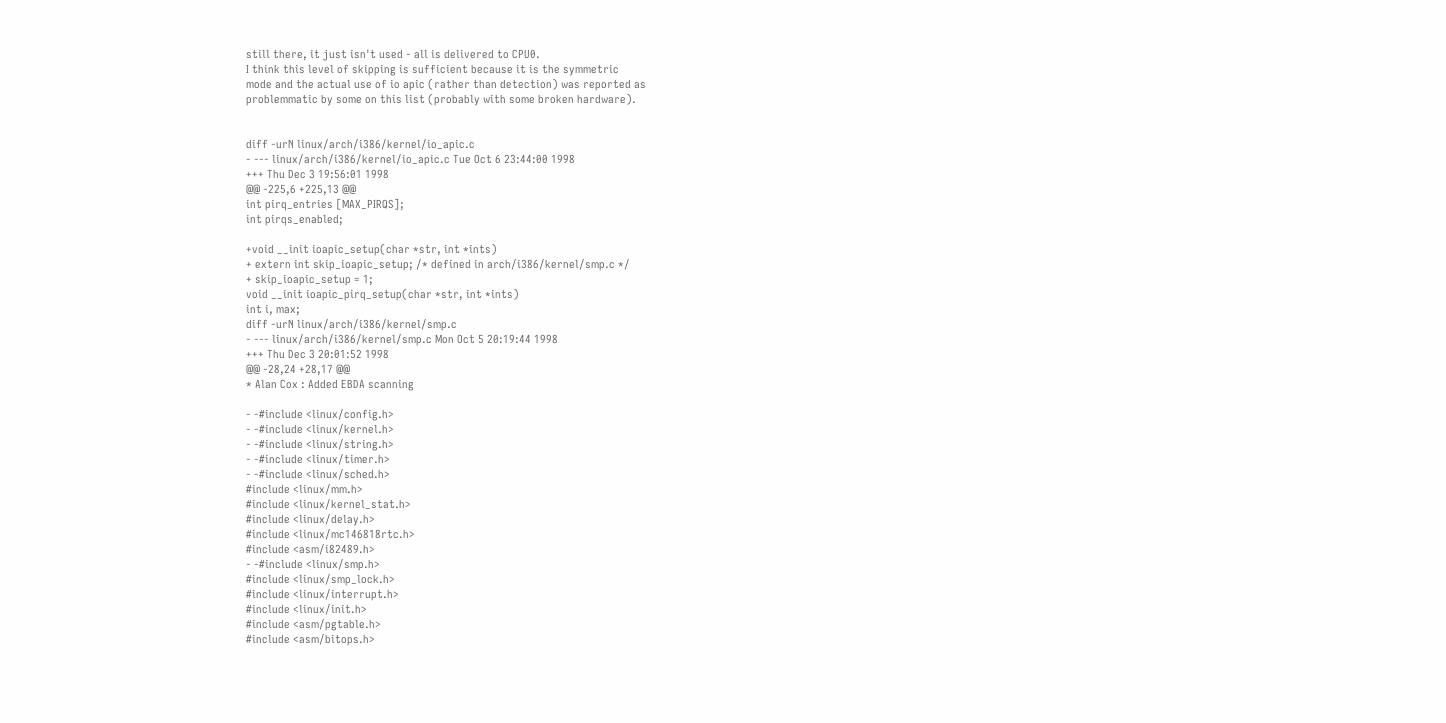still there, it just isn't used - all is delivered to CPU0.
I think this level of skipping is sufficient because it is the symmetric
mode and the actual use of io apic (rather than detection) was reported as
problemmatic by some on this list (probably with some broken hardware).


diff -urN linux/arch/i386/kernel/io_apic.c
- --- linux/arch/i386/kernel/io_apic.c Tue Oct 6 23:44:00 1998
+++ Thu Dec 3 19:56:01 1998
@@ -225,6 +225,13 @@
int pirq_entries [MAX_PIRQS];
int pirqs_enabled;

+void __init ioapic_setup(char *str, int *ints)
+ extern int skip_ioapic_setup; /* defined in arch/i386/kernel/smp.c */
+ skip_ioapic_setup = 1;
void __init ioapic_pirq_setup(char *str, int *ints)
int i, max;
diff -urN linux/arch/i386/kernel/smp.c
- --- linux/arch/i386/kernel/smp.c Mon Oct 5 20:19:44 1998
+++ Thu Dec 3 20:01:52 1998
@@ -28,24 +28,17 @@
* Alan Cox : Added EBDA scanning

- -#include <linux/config.h>
- -#include <linux/kernel.h>
- -#include <linux/string.h>
- -#include <linux/timer.h>
- -#include <linux/sched.h>
#include <linux/mm.h>
#include <linux/kernel_stat.h>
#include <linux/delay.h>
#include <linux/mc146818rtc.h>
#include <asm/i82489.h>
- -#include <linux/smp.h>
#include <linux/smp_lock.h>
#include <linux/interrupt.h>
#include <linux/init.h>
#include <asm/pgtable.h>
#include <asm/bitops.h>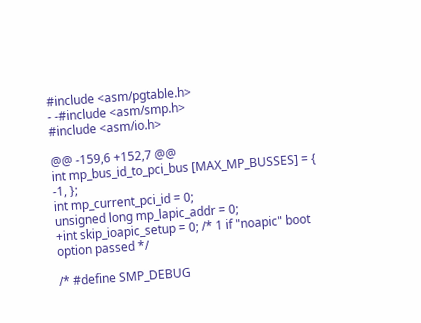#include <asm/pgtable.h>
- -#include <asm/smp.h>
#include <asm/io.h>

@@ -159,6 +152,7 @@
int mp_bus_id_to_pci_bus [MAX_MP_BUSSES] = { -1, };
int mp_current_pci_id = 0;
unsigned long mp_lapic_addr = 0;
+int skip_ioapic_setup = 0; /* 1 if "noapic" boot option passed */

/* #define SMP_DEBUG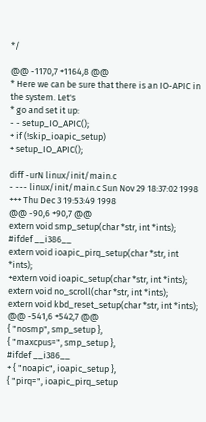*/

@@ -1170,7 +1164,8 @@
* Here we can be sure that there is an IO-APIC in the system. Let's
* go and set it up:
- - setup_IO_APIC();
+ if (!skip_ioapic_setup)
+ setup_IO_APIC();

diff -urN linux/init/main.c
- --- linux/init/main.c Sun Nov 29 18:37:02 1998
+++ Thu Dec 3 19:53:49 1998
@@ -90,6 +90,7 @@
extern void smp_setup(char *str, int *ints);
#ifdef __i386__
extern void ioapic_pirq_setup(char *str, int *ints);
+extern void ioapic_setup(char *str, int *ints);
extern void no_scroll(char *str, int *ints);
extern void kbd_reset_setup(char *str, int *ints);
@@ -541,6 +542,7 @@
{ "nosmp", smp_setup },
{ "maxcpus=", smp_setup },
#ifdef __i386__
+ { "noapic", ioapic_setup },
{ "pirq=", ioapic_pirq_setup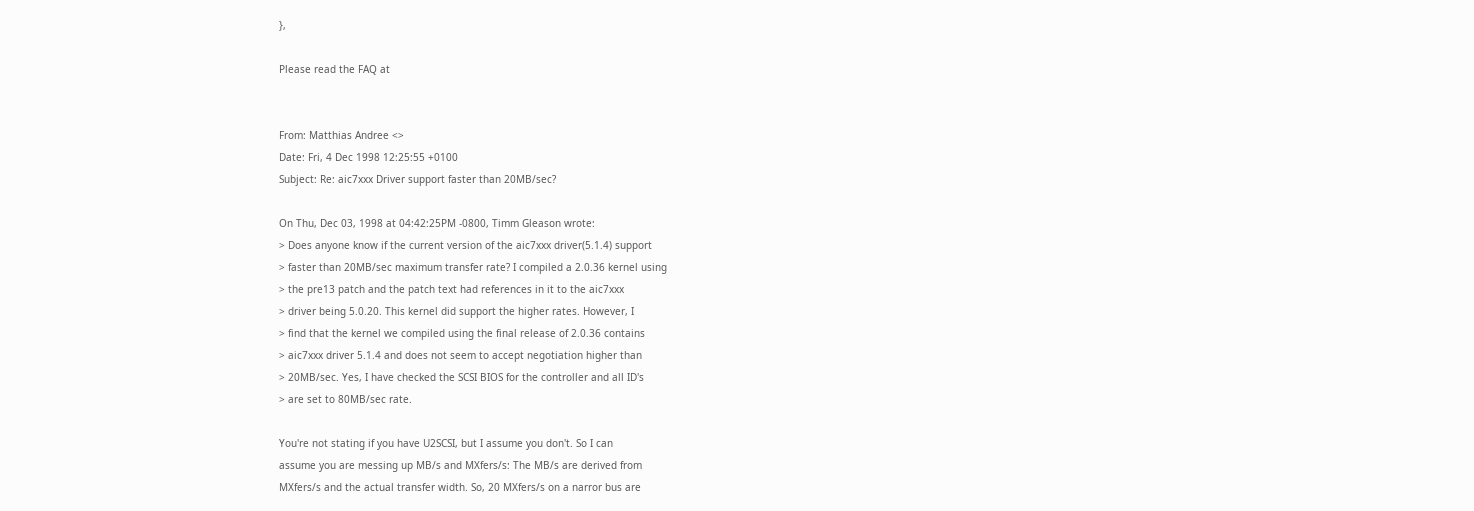},

Please read the FAQ at


From: Matthias Andree <>
Date: Fri, 4 Dec 1998 12:25:55 +0100
Subject: Re: aic7xxx Driver support faster than 20MB/sec?

On Thu, Dec 03, 1998 at 04:42:25PM -0800, Timm Gleason wrote:
> Does anyone know if the current version of the aic7xxx driver(5.1.4) support
> faster than 20MB/sec maximum transfer rate? I compiled a 2.0.36 kernel using
> the pre13 patch and the patch text had references in it to the aic7xxx
> driver being 5.0.20. This kernel did support the higher rates. However, I
> find that the kernel we compiled using the final release of 2.0.36 contains
> aic7xxx driver 5.1.4 and does not seem to accept negotiation higher than
> 20MB/sec. Yes, I have checked the SCSI BIOS for the controller and all ID's
> are set to 80MB/sec rate.

You're not stating if you have U2SCSI, but I assume you don't. So I can
assume you are messing up MB/s and MXfers/s: The MB/s are derived from
MXfers/s and the actual transfer width. So, 20 MXfers/s on a narror bus are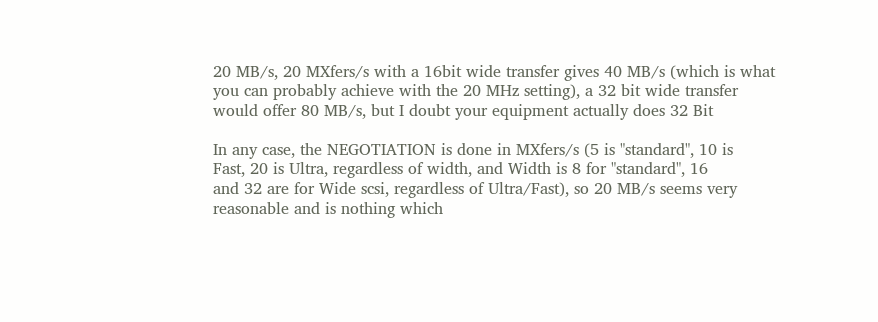20 MB/s, 20 MXfers/s with a 16bit wide transfer gives 40 MB/s (which is what
you can probably achieve with the 20 MHz setting), a 32 bit wide transfer
would offer 80 MB/s, but I doubt your equipment actually does 32 Bit

In any case, the NEGOTIATION is done in MXfers/s (5 is "standard", 10 is
Fast, 20 is Ultra, regardless of width, and Width is 8 for "standard", 16
and 32 are for Wide scsi, regardless of Ultra/Fast), so 20 MB/s seems very
reasonable and is nothing which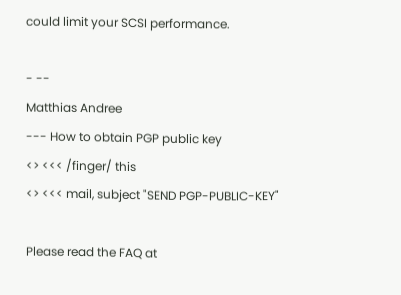could limit your SCSI performance.

- --
Matthias Andree
--- How to obtain PGP public key
<> <<< /finger/ this
<> <<< mail, subject "SEND PGP-PUBLIC-KEY"

Please read the FAQ at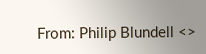From: Philip Blundell <>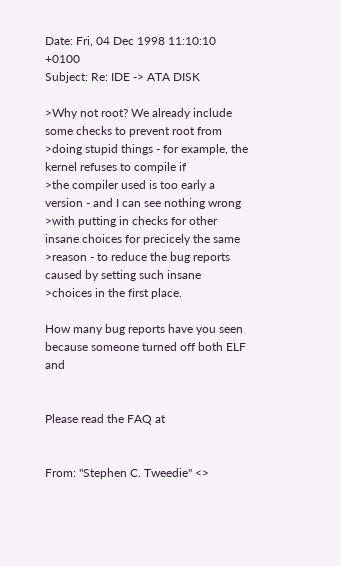Date: Fri, 04 Dec 1998 11:10:10 +0100
Subject: Re: IDE -> ATA DISK

>Why not root? We already include some checks to prevent root from
>doing stupid things - for example, the kernel refuses to compile if
>the compiler used is too early a version - and I can see nothing wrong
>with putting in checks for other insane choices for precicely the same
>reason - to reduce the bug reports caused by setting such insane
>choices in the first place.

How many bug reports have you seen because someone turned off both ELF and


Please read the FAQ at


From: "Stephen C. Tweedie" <>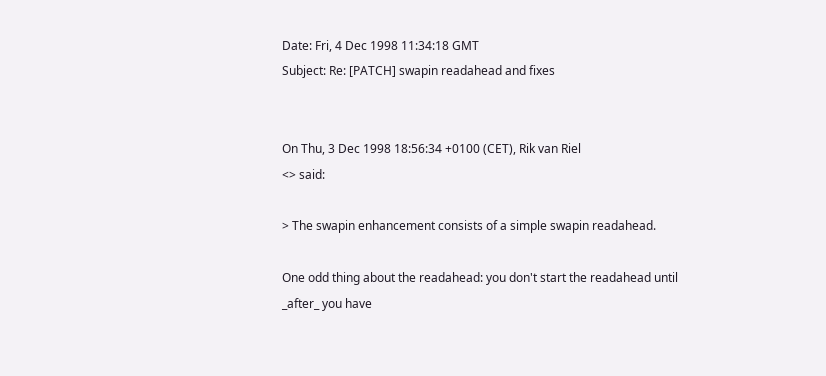Date: Fri, 4 Dec 1998 11:34:18 GMT
Subject: Re: [PATCH] swapin readahead and fixes


On Thu, 3 Dec 1998 18:56:34 +0100 (CET), Rik van Riel
<> said:

> The swapin enhancement consists of a simple swapin readahead.

One odd thing about the readahead: you don't start the readahead until
_after_ you have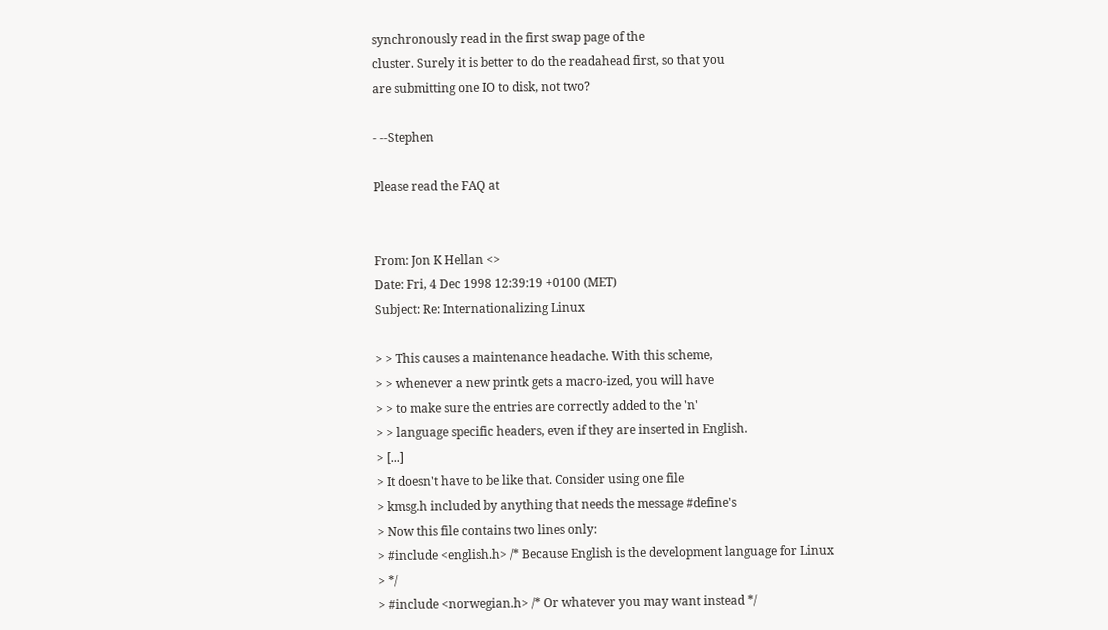synchronously read in the first swap page of the
cluster. Surely it is better to do the readahead first, so that you
are submitting one IO to disk, not two?

- --Stephen

Please read the FAQ at


From: Jon K Hellan <>
Date: Fri, 4 Dec 1998 12:39:19 +0100 (MET)
Subject: Re: Internationalizing Linux

> > This causes a maintenance headache. With this scheme,
> > whenever a new printk gets a macro-ized, you will have
> > to make sure the entries are correctly added to the 'n'
> > language specific headers, even if they are inserted in English.
> [...]
> It doesn't have to be like that. Consider using one file
> kmsg.h included by anything that needs the message #define's
> Now this file contains two lines only:
> #include <english.h> /* Because English is the development language for Linux
> */
> #include <norwegian.h> /* Or whatever you may want instead */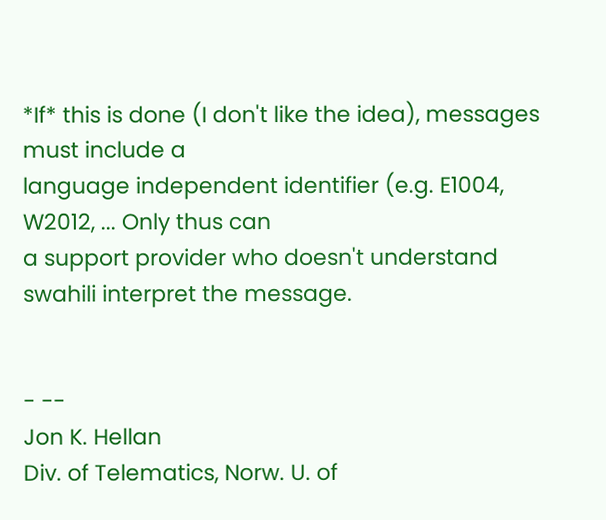*If* this is done (I don't like the idea), messages must include a
language independent identifier (e.g. E1004, W2012, ... Only thus can
a support provider who doesn't understand swahili interpret the message.


- --
Jon K. Hellan
Div. of Telematics, Norw. U. of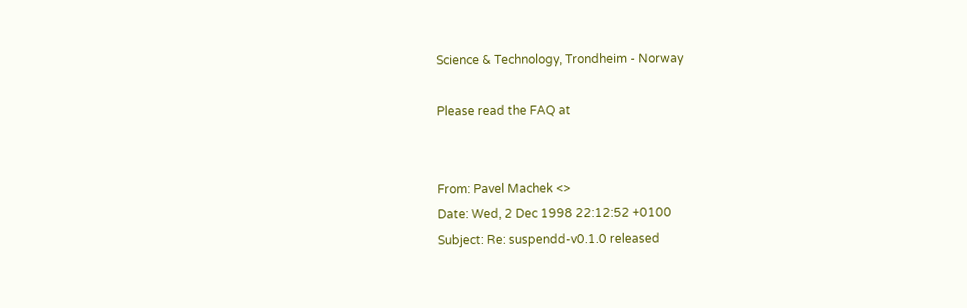Science & Technology, Trondheim - Norway

Please read the FAQ at


From: Pavel Machek <>
Date: Wed, 2 Dec 1998 22:12:52 +0100
Subject: Re: suspendd-v0.1.0 released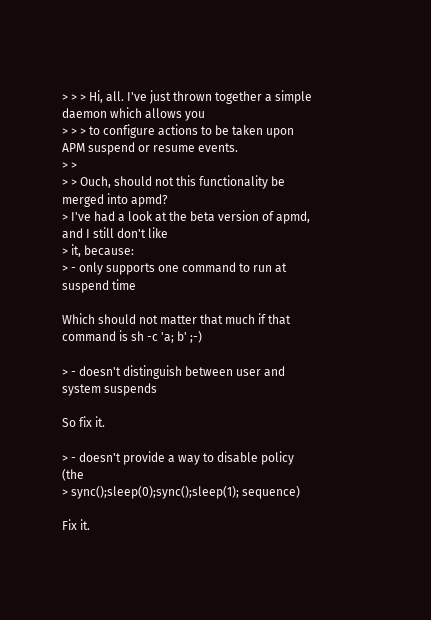> > > Hi, all. I've just thrown together a simple daemon which allows you
> > > to configure actions to be taken upon APM suspend or resume events.
> >
> > Ouch, should not this functionality be merged into apmd?
> I've had a look at the beta version of apmd, and I still don't like
> it, because:
> - only supports one command to run at suspend time

Which should not matter that much if that command is sh -c 'a; b' ;-)

> - doesn't distinguish between user and system suspends

So fix it.

> - doesn't provide a way to disable policy (the
> sync();sleep(0);sync();sleep(1); sequence)

Fix it.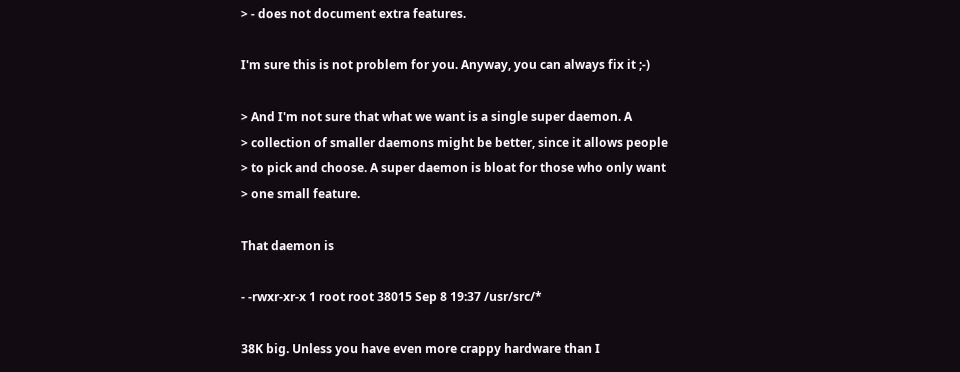> - does not document extra features.

I'm sure this is not problem for you. Anyway, you can always fix it ;-)

> And I'm not sure that what we want is a single super daemon. A
> collection of smaller daemons might be better, since it allows people
> to pick and choose. A super daemon is bloat for those who only want
> one small feature.

That daemon is

- -rwxr-xr-x 1 root root 38015 Sep 8 19:37 /usr/src/*

38K big. Unless you have even more crappy hardware than I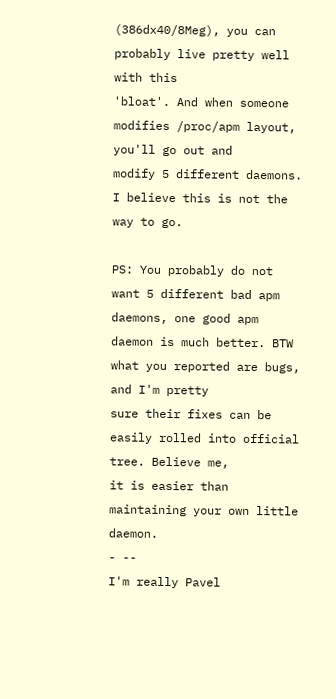(386dx40/8Meg), you can probably live pretty well with this
'bloat'. And when someone modifies /proc/apm layout, you'll go out and
modify 5 different daemons. I believe this is not the way to go.

PS: You probably do not want 5 different bad apm daemons, one good apm
daemon is much better. BTW what you reported are bugs, and I'm pretty
sure their fixes can be easily rolled into official tree. Believe me,
it is easier than maintaining your own little daemon.
- --
I'm really Pavel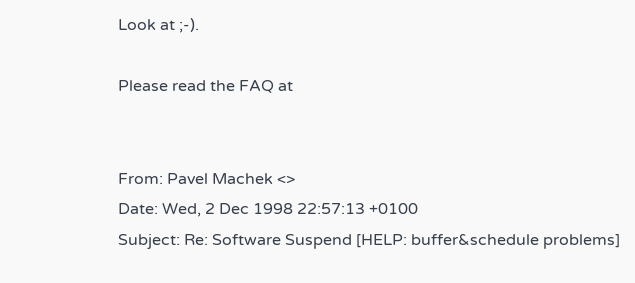Look at ;-).

Please read the FAQ at


From: Pavel Machek <>
Date: Wed, 2 Dec 1998 22:57:13 +0100
Subject: Re: Software Suspend [HELP: buffer&schedule problems]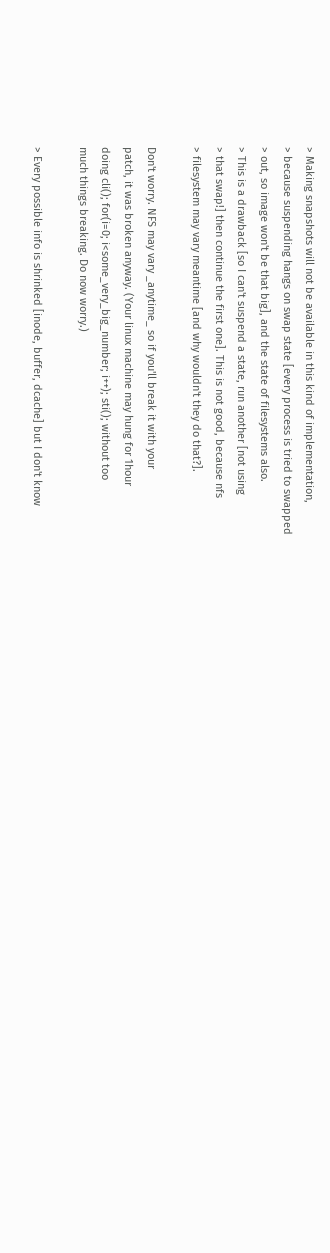> Making snapshots will not be available in this kind of implementation,
> because suspending hangs on swap state [every process is tried to swapped
> out, so image won't be that big], and the state of filesystems also.
> This is a drawback [so I can't suspend a state, run another [not using
> that swap!] then continue the first one]. This is not good, because nfs
> filesystem may vary meantime [and why wouldn't they do that?].

Don't worry. NFS may vary _anytime_ so if you'll break it with your
patch, it was broken anyway. (Your linux machine may hung for 1hour
doing cli(); for(i=0; i<some_very_big_number; i++); sti(); without too
much things breaking. Do now worry.)

> Every possible info is shrinked [inode, buffer, dcache] but I don't know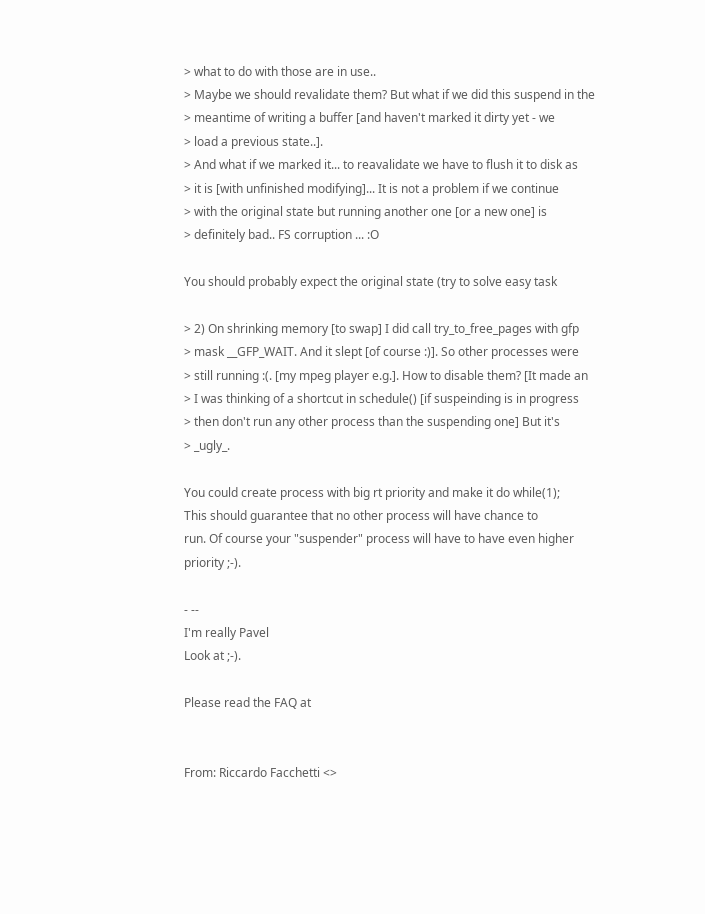> what to do with those are in use..
> Maybe we should revalidate them? But what if we did this suspend in the
> meantime of writing a buffer [and haven't marked it dirty yet - we
> load a previous state..].
> And what if we marked it... to reavalidate we have to flush it to disk as
> it is [with unfinished modifying]... It is not a problem if we continue
> with the original state but running another one [or a new one] is
> definitely bad.. FS corruption ... :O

You should probably expect the original state (try to solve easy task

> 2) On shrinking memory [to swap] I did call try_to_free_pages with gfp
> mask __GFP_WAIT. And it slept [of course :)]. So other processes were
> still running :(. [my mpeg player e.g.]. How to disable them? [It made an
> I was thinking of a shortcut in schedule() [if suspeinding is in progress
> then don't run any other process than the suspending one] But it's
> _ugly_.

You could create process with big rt priority and make it do while(1);
This should guarantee that no other process will have chance to
run. Of course your "suspender" process will have to have even higher
priority ;-).

- --
I'm really Pavel
Look at ;-).

Please read the FAQ at


From: Riccardo Facchetti <>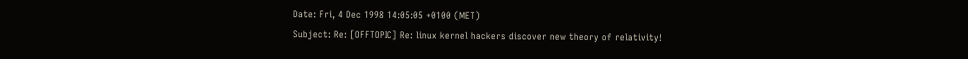Date: Fri, 4 Dec 1998 14:05:05 +0100 (MET)
Subject: Re: [OFFTOPIC] Re: linux kernel hackers discover new theory of relativity!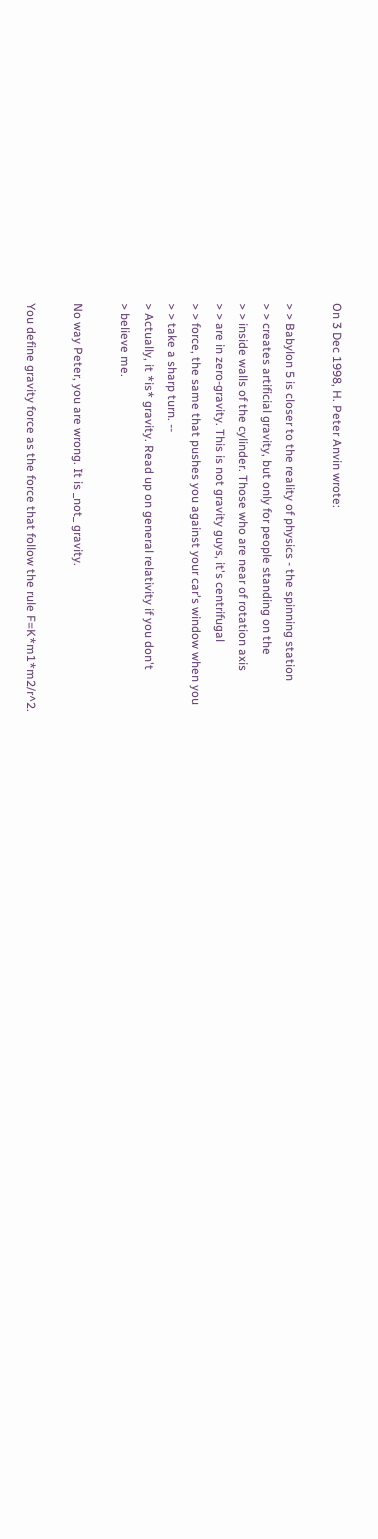On 3 Dec 1998, H. Peter Anvin wrote:

> > Babylon 5 is closer to the reality of physics - the spinning station
> > creates artificial gravity, but only for people standing on the
> > inside walls of the cylinder. Those who are near of rotation axis
> > are in zero-gravity. This is not gravity guys, it's centrifugal
> > force, the same that pushes you against your car's window when you
> > take a sharp turn. --
> Actually, it *is* gravity. Read up on general relativity if you don't
> believe me.

No way Peter, you are wrong. It is _not_ gravity.

You define gravity force as the force that follow the rule F=K*m1*m2/r^2.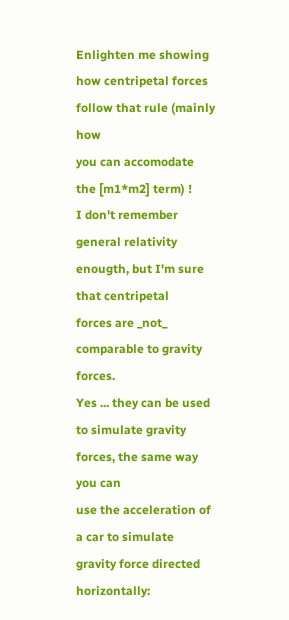Enlighten me showing how centripetal forces follow that rule (mainly how
you can accomodate the [m1*m2] term) !
I don't remember general relativity enougth, but I'm sure that centripetal
forces are _not_ comparable to gravity forces.
Yes ... they can be used to simulate gravity forces, the same way you can
use the acceleration of a car to simulate gravity force directed
horizontally: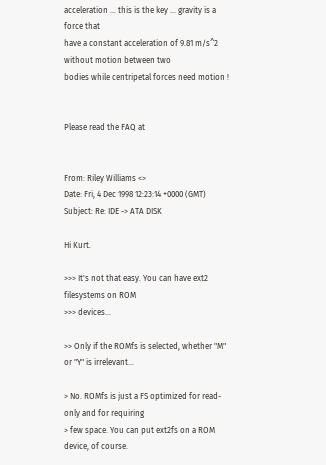acceleration ... this is the key ... gravity is a force that
have a constant acceleration of 9.81 m/s^2 without motion between two
bodies while centripetal forces need motion !


Please read the FAQ at


From: Riley Williams <>
Date: Fri, 4 Dec 1998 12:23:14 +0000 (GMT)
Subject: Re: IDE -> ATA DISK

Hi Kurt.

>>> It's not that easy. You can have ext2 filesystems on ROM
>>> devices...

>> Only if the ROMfs is selected, whether "M" or "Y" is irrelevant...

> No. ROMfs is just a FS optimized for read-only and for requiring
> few space. You can put ext2fs on a ROM device, of course.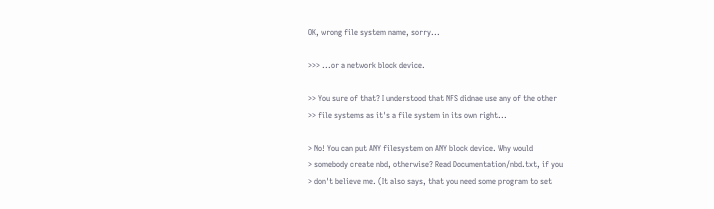OK, wrong file system name, sorry...

>>> ...or a network block device.

>> You sure of that? I understood that NFS didnae use any of the other
>> file systems as it's a file system in its own right...

> No! You can put ANY filesystem on ANY block device. Why would
> somebody create nbd, otherwise? Read Documentation/nbd.txt, if you
> don't believe me. (It also says, that you need some program to set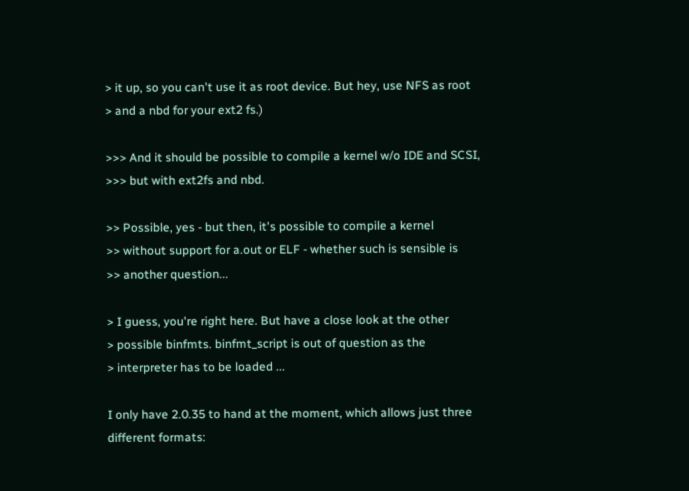> it up, so you can't use it as root device. But hey, use NFS as root
> and a nbd for your ext2 fs.)

>>> And it should be possible to compile a kernel w/o IDE and SCSI,
>>> but with ext2fs and nbd.

>> Possible, yes - but then, it's possible to compile a kernel
>> without support for a.out or ELF - whether such is sensible is
>> another question...

> I guess, you're right here. But have a close look at the other
> possible binfmts. binfmt_script is out of question as the
> interpreter has to be loaded ...

I only have 2.0.35 to hand at the moment, which allows just three
different formats: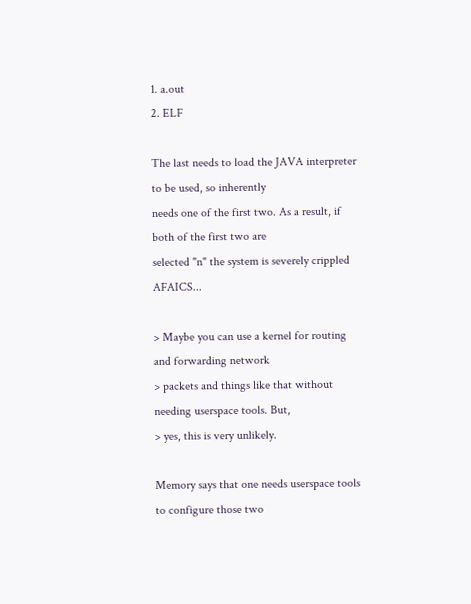1. a.out
2. ELF

The last needs to load the JAVA interpreter to be used, so inherently
needs one of the first two. As a result, if both of the first two are
selected "n" the system is severely crippled AFAICS...

> Maybe you can use a kernel for routing and forwarding network
> packets and things like that without needing userspace tools. But,
> yes, this is very unlikely.

Memory says that one needs userspace tools to configure those two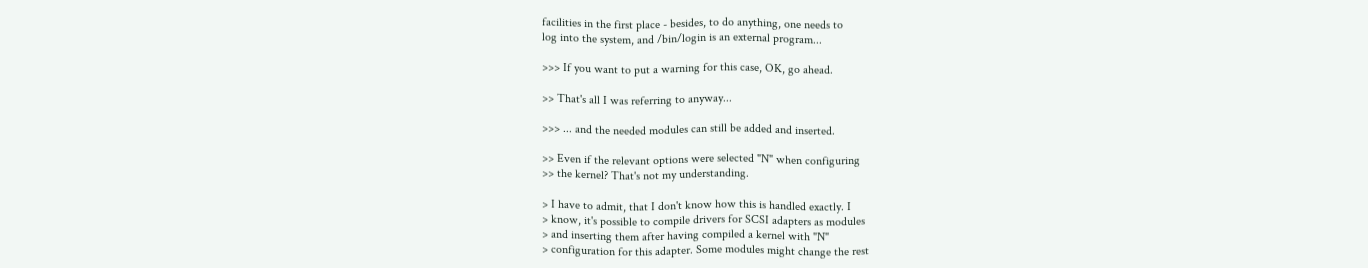facilities in the first place - besides, to do anything, one needs to
log into the system, and /bin/login is an external program...

>>> If you want to put a warning for this case, OK, go ahead.

>> That's all I was referring to anyway...

>>> ... and the needed modules can still be added and inserted.

>> Even if the relevant options were selected "N" when configuring
>> the kernel? That's not my understanding.

> I have to admit, that I don't know how this is handled exactly. I
> know, it's possible to compile drivers for SCSI adapters as modules
> and inserting them after having compiled a kernel with "N"
> configuration for this adapter. Some modules might change the rest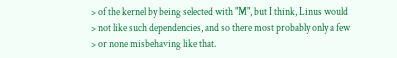> of the kernel by being selected with "M", but I think, Linus would
> not like such dependencies, and so there most probably only a few
> or none misbehaving like that.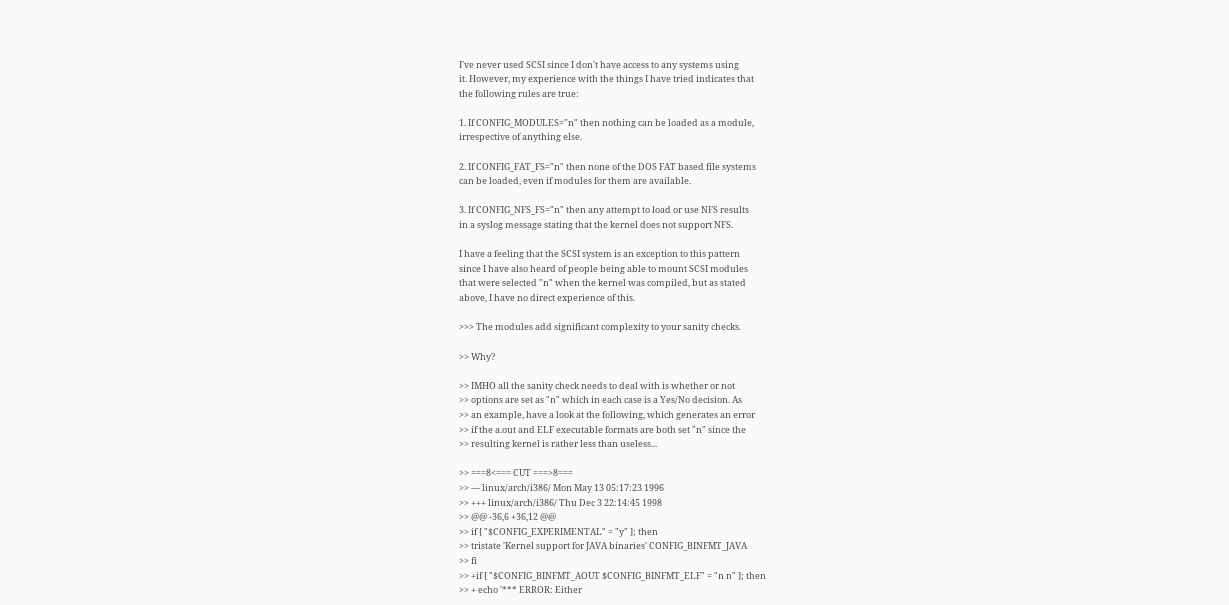I've never used SCSI since I don't have access to any systems using
it. However, my experience with the things I have tried indicates that
the following rules are true:

1. If CONFIG_MODULES="n" then nothing can be loaded as a module,
irrespective of anything else.

2. If CONFIG_FAT_FS="n" then none of the DOS FAT based file systems
can be loaded, even if modules for them are available.

3. If CONFIG_NFS_FS="n" then any attempt to load or use NFS results
in a syslog message stating that the kernel does not support NFS.

I have a feeling that the SCSI system is an exception to this pattern
since I have also heard of people being able to mount SCSI modules
that were selected "n" when the kernel was compiled, but as stated
above, I have no direct experience of this.

>>> The modules add significant complexity to your sanity checks.

>> Why?

>> IMHO all the sanity check needs to deal with is whether or not
>> options are set as "n" which in each case is a Yes/No decision. As
>> an example, have a look at the following, which generates an error
>> if the a.out and ELF executable formats are both set "n" since the
>> resulting kernel is rather less than useless...

>> ===8<=== CUT ===>8===
>> --- linux/arch/i386/ Mon May 13 05:17:23 1996
>> +++ linux/arch/i386/ Thu Dec 3 22:14:45 1998
>> @@ -36,6 +36,12 @@
>> if [ "$CONFIG_EXPERIMENTAL" = "y" ]; then
>> tristate 'Kernel support for JAVA binaries' CONFIG_BINFMT_JAVA
>> fi
>> +if [ "$CONFIG_BINFMT_AOUT $CONFIG_BINFMT_ELF" = "n n" ]; then
>> + echo '*** ERROR: Either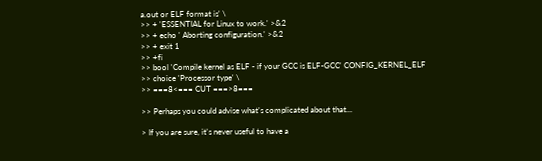a.out or ELF format is' \
>> + 'ESSENTIAL for Linux to work.' >&2
>> + echo ' Aborting configuration.' >&2
>> + exit 1
>> +fi
>> bool 'Compile kernel as ELF - if your GCC is ELF-GCC' CONFIG_KERNEL_ELF
>> choice 'Processor type' \
>> ===8<=== CUT ===>8===

>> Perhaps you could advise what's complicated about that...

> If you are sure, it's never useful to have a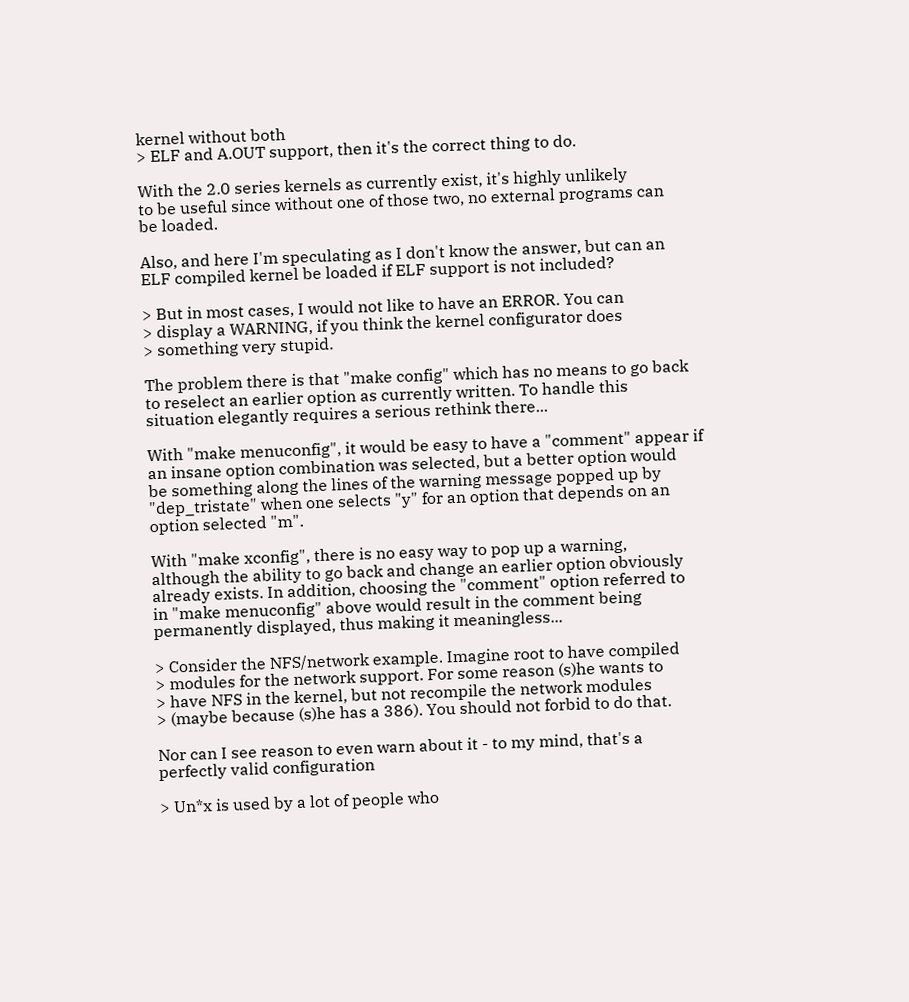kernel without both
> ELF and A.OUT support, then it's the correct thing to do.

With the 2.0 series kernels as currently exist, it's highly unlikely
to be useful since without one of those two, no external programs can
be loaded.

Also, and here I'm speculating as I don't know the answer, but can an
ELF compiled kernel be loaded if ELF support is not included?

> But in most cases, I would not like to have an ERROR. You can
> display a WARNING, if you think the kernel configurator does
> something very stupid.

The problem there is that "make config" which has no means to go back
to reselect an earlier option as currently written. To handle this
situation elegantly requires a serious rethink there...

With "make menuconfig", it would be easy to have a "comment" appear if
an insane option combination was selected, but a better option would
be something along the lines of the warning message popped up by
"dep_tristate" when one selects "y" for an option that depends on an
option selected "m".

With "make xconfig", there is no easy way to pop up a warning,
although the ability to go back and change an earlier option obviously
already exists. In addition, choosing the "comment" option referred to
in "make menuconfig" above would result in the comment being
permanently displayed, thus making it meaningless...

> Consider the NFS/network example. Imagine root to have compiled
> modules for the network support. For some reason (s)he wants to
> have NFS in the kernel, but not recompile the network modules
> (maybe because (s)he has a 386). You should not forbid to do that.

Nor can I see reason to even warn about it - to my mind, that's a
perfectly valid configuration

> Un*x is used by a lot of people who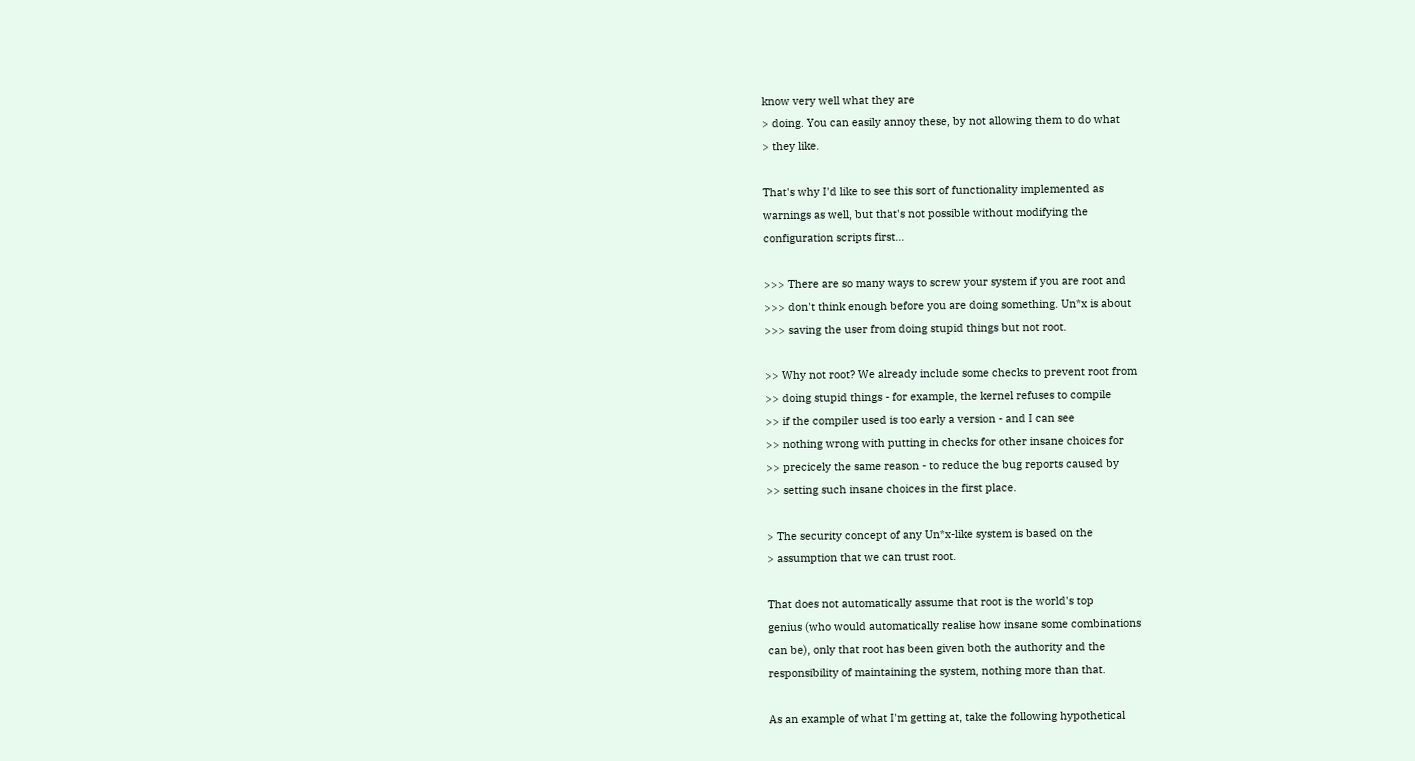know very well what they are
> doing. You can easily annoy these, by not allowing them to do what
> they like.

That's why I'd like to see this sort of functionality implemented as
warnings as well, but that's not possible without modifying the
configuration scripts first...

>>> There are so many ways to screw your system if you are root and
>>> don't think enough before you are doing something. Un*x is about
>>> saving the user from doing stupid things but not root.

>> Why not root? We already include some checks to prevent root from
>> doing stupid things - for example, the kernel refuses to compile
>> if the compiler used is too early a version - and I can see
>> nothing wrong with putting in checks for other insane choices for
>> precicely the same reason - to reduce the bug reports caused by
>> setting such insane choices in the first place.

> The security concept of any Un*x-like system is based on the
> assumption that we can trust root.

That does not automatically assume that root is the world's top
genius (who would automatically realise how insane some combinations
can be), only that root has been given both the authority and the
responsibility of maintaining the system, nothing more than that.

As an example of what I'm getting at, take the following hypothetical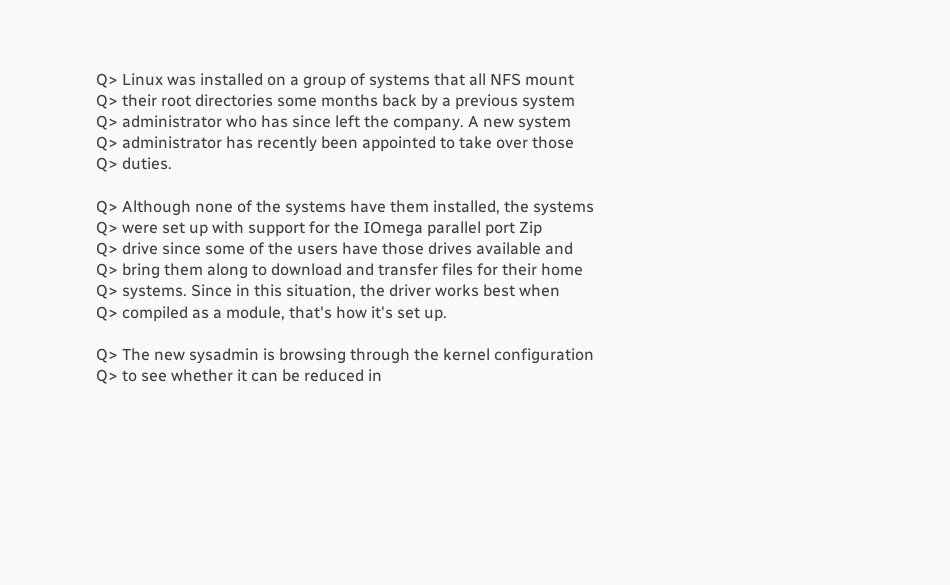Q> Linux was installed on a group of systems that all NFS mount
Q> their root directories some months back by a previous system
Q> administrator who has since left the company. A new system
Q> administrator has recently been appointed to take over those
Q> duties.

Q> Although none of the systems have them installed, the systems
Q> were set up with support for the IOmega parallel port Zip
Q> drive since some of the users have those drives available and
Q> bring them along to download and transfer files for their home
Q> systems. Since in this situation, the driver works best when
Q> compiled as a module, that's how it's set up.

Q> The new sysadmin is browsing through the kernel configuration
Q> to see whether it can be reduced in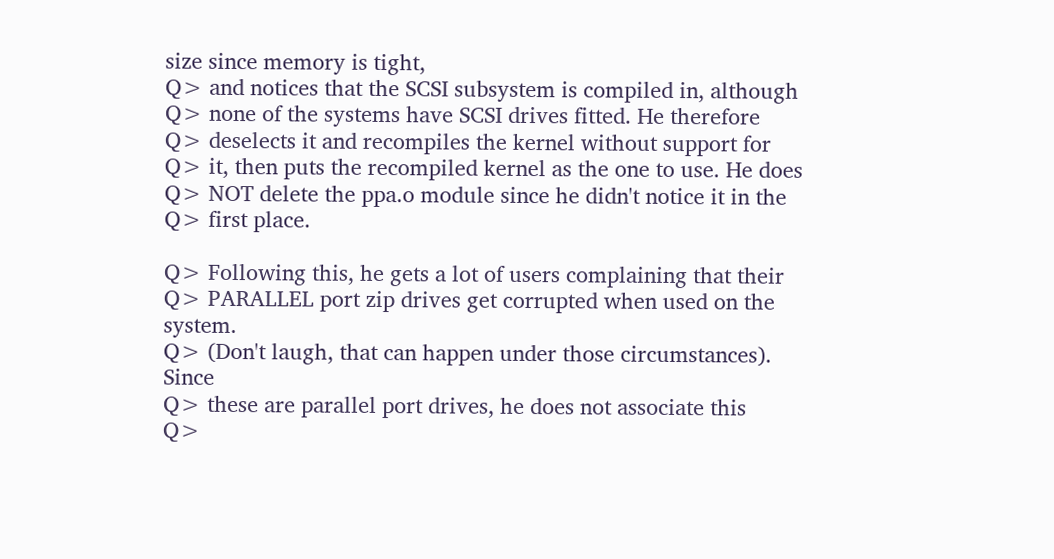size since memory is tight,
Q> and notices that the SCSI subsystem is compiled in, although
Q> none of the systems have SCSI drives fitted. He therefore
Q> deselects it and recompiles the kernel without support for
Q> it, then puts the recompiled kernel as the one to use. He does
Q> NOT delete the ppa.o module since he didn't notice it in the
Q> first place.

Q> Following this, he gets a lot of users complaining that their
Q> PARALLEL port zip drives get corrupted when used on the system.
Q> (Don't laugh, that can happen under those circumstances). Since
Q> these are parallel port drives, he does not associate this
Q>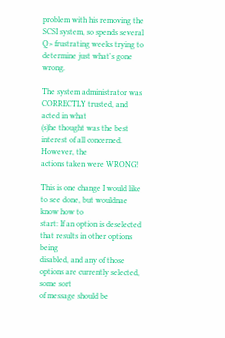problem with his removing the SCSI system, so spends several
Q> frustrating weeks trying to determine just what's gone wrong.

The system administrator was CORRECTLY trusted, and acted in what
(s)he thought was the best interest of all concerned. However, the
actions taken were WRONG!

This is one change I would like to see done, but wouldnae know how to
start: If an option is deselected that results in other options being
disabled, and any of those options are currently selected, some sort
of message should be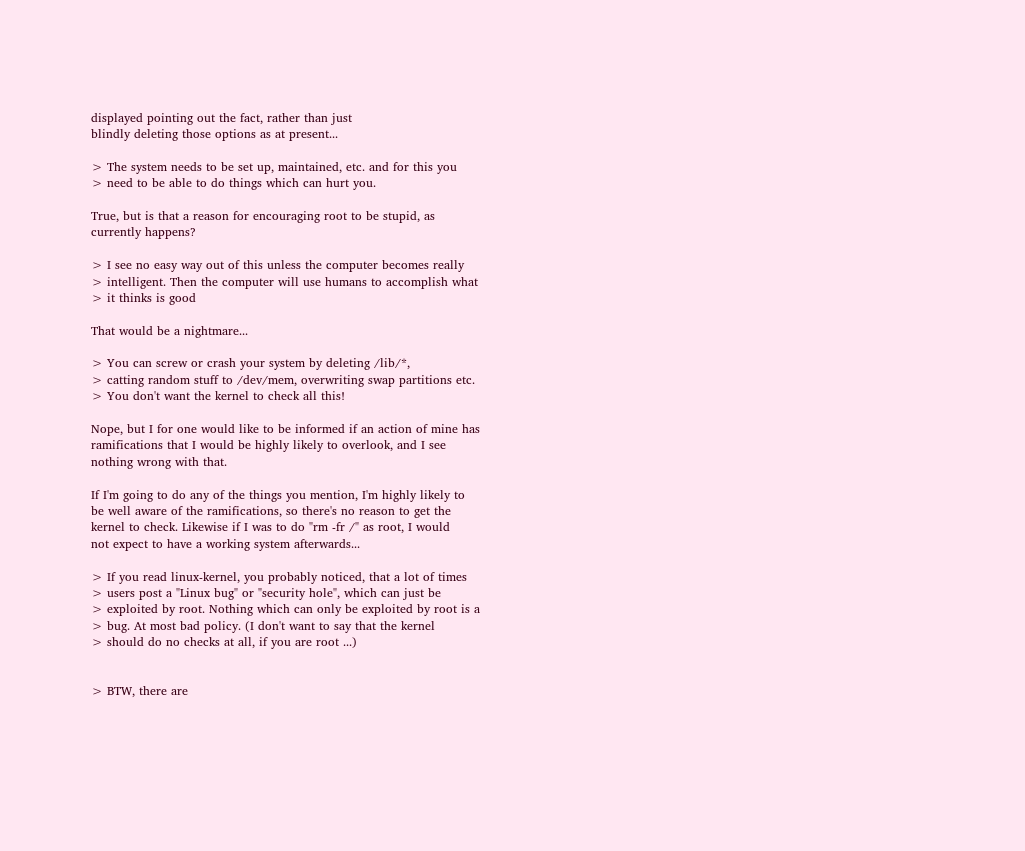displayed pointing out the fact, rather than just
blindly deleting those options as at present...

> The system needs to be set up, maintained, etc. and for this you
> need to be able to do things which can hurt you.

True, but is that a reason for encouraging root to be stupid, as
currently happens?

> I see no easy way out of this unless the computer becomes really
> intelligent. Then the computer will use humans to accomplish what
> it thinks is good

That would be a nightmare...

> You can screw or crash your system by deleting /lib/*,
> catting random stuff to /dev/mem, overwriting swap partitions etc.
> You don't want the kernel to check all this!

Nope, but I for one would like to be informed if an action of mine has
ramifications that I would be highly likely to overlook, and I see
nothing wrong with that.

If I'm going to do any of the things you mention, I'm highly likely to
be well aware of the ramifications, so there's no reason to get the
kernel to check. Likewise if I was to do "rm -fr /" as root, I would
not expect to have a working system afterwards...

> If you read linux-kernel, you probably noticed, that a lot of times
> users post a "Linux bug" or "security hole", which can just be
> exploited by root. Nothing which can only be exploited by root is a
> bug. At most bad policy. (I don't want to say that the kernel
> should do no checks at all, if you are root ...)


> BTW, there are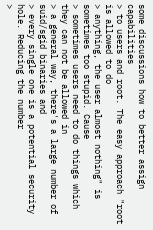some discussions how to better assign capabilities
> to users and root. The easy approach "root is allowed to do
> anything, the user almost nothing" is sometimes too stupid. Cause
> sometimes users need to do things which they can not be allowed in
> a general way, there's a large number of suid/sgid binaries and
> every single one is a potential security hole. Reducing the number
>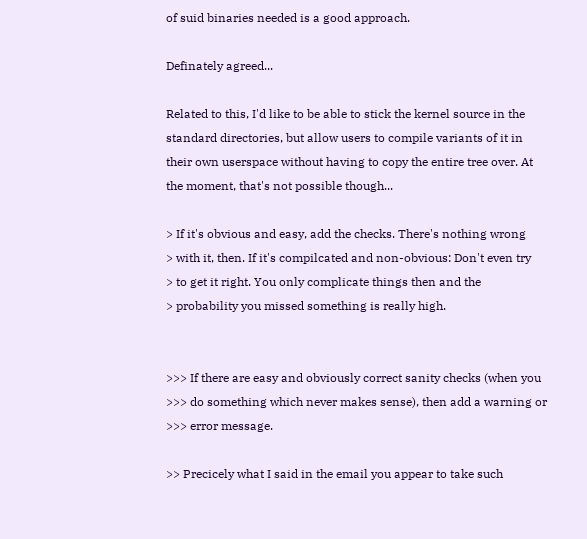of suid binaries needed is a good approach.

Definately agreed...

Related to this, I'd like to be able to stick the kernel source in the
standard directories, but allow users to compile variants of it in
their own userspace without having to copy the entire tree over. At
the moment, that's not possible though...

> If it's obvious and easy, add the checks. There's nothing wrong
> with it, then. If it's compilcated and non-obvious: Don't even try
> to get it right. You only complicate things then and the
> probability you missed something is really high.


>>> If there are easy and obviously correct sanity checks (when you
>>> do something which never makes sense), then add a warning or
>>> error message.

>> Precicely what I said in the email you appear to take such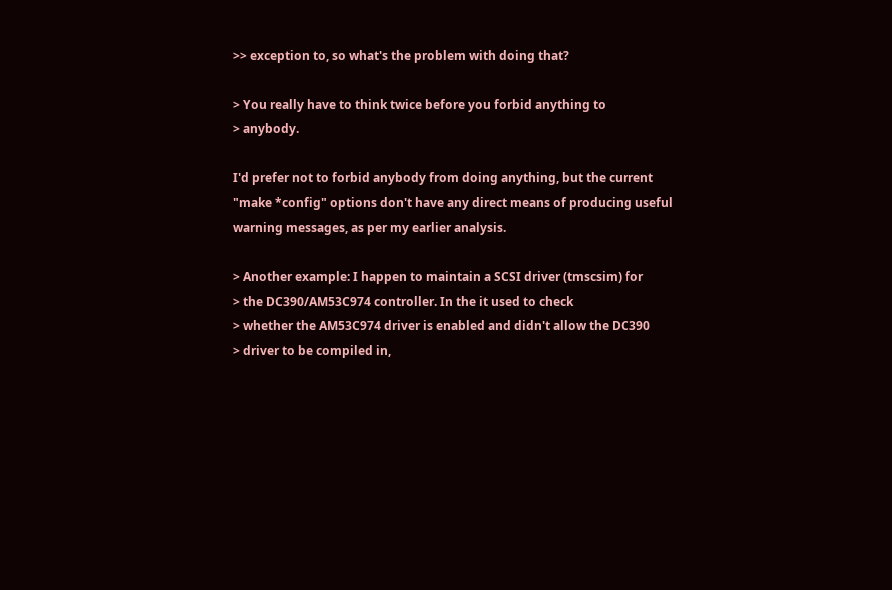>> exception to, so what's the problem with doing that?

> You really have to think twice before you forbid anything to
> anybody.

I'd prefer not to forbid anybody from doing anything, but the current
"make *config" options don't have any direct means of producing useful
warning messages, as per my earlier analysis.

> Another example: I happen to maintain a SCSI driver (tmscsim) for
> the DC390/AM53C974 controller. In the it used to check
> whether the AM53C974 driver is enabled and didn't allow the DC390
> driver to be compiled in,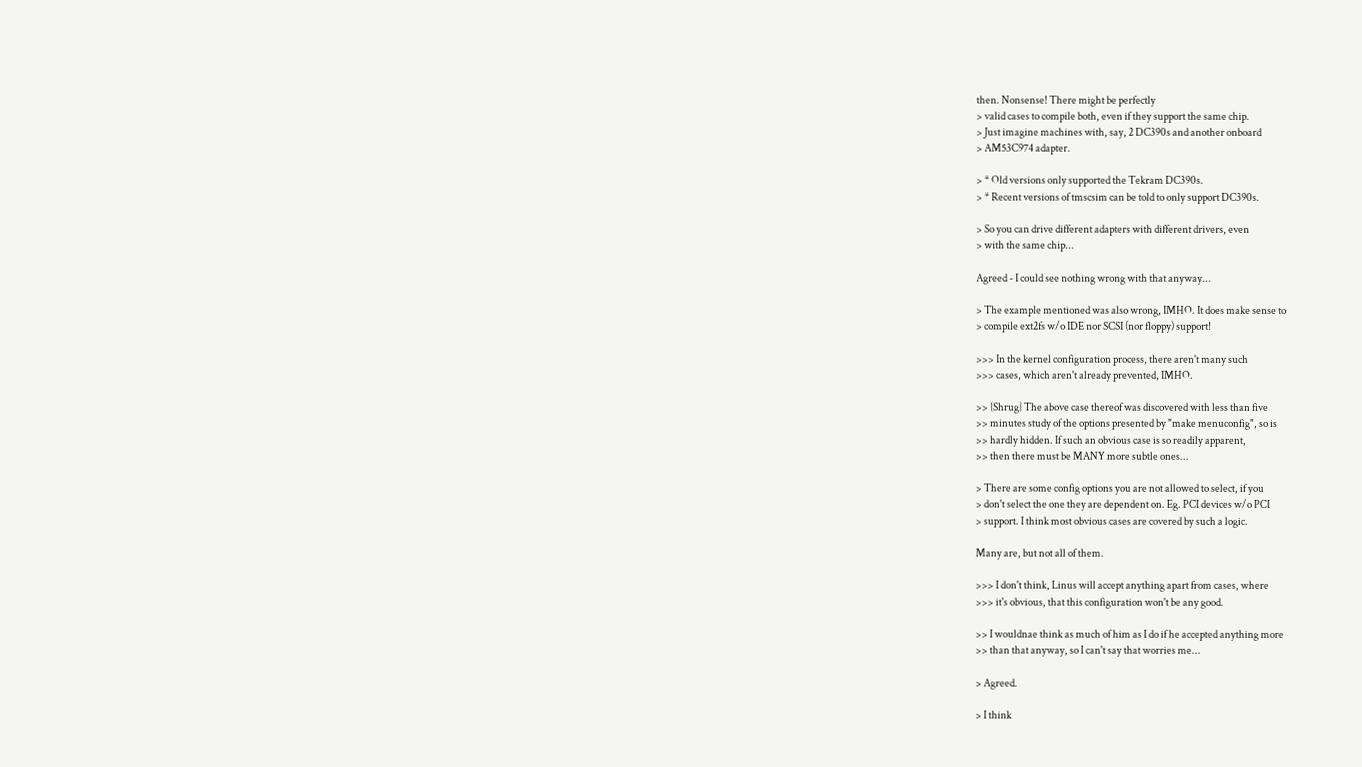then. Nonsense! There might be perfectly
> valid cases to compile both, even if they support the same chip.
> Just imagine machines with, say, 2 DC390s and another onboard
> AM53C974 adapter.

> * Old versions only supported the Tekram DC390s.
> * Recent versions of tmscsim can be told to only support DC390s.

> So you can drive different adapters with different drivers, even
> with the same chip...

Agreed - I could see nothing wrong with that anyway...

> The example mentioned was also wrong, IMHO. It does make sense to
> compile ext2fs w/o IDE nor SCSI (nor floppy) support!

>>> In the kernel configuration process, there aren't many such
>>> cases, which aren't already prevented, IMHO.

>> {Shrug} The above case thereof was discovered with less than five
>> minutes study of the options presented by "make menuconfig", so is
>> hardly hidden. If such an obvious case is so readily apparent,
>> then there must be MANY more subtle ones...

> There are some config options you are not allowed to select, if you
> don't select the one they are dependent on. Eg. PCI devices w/o PCI
> support. I think most obvious cases are covered by such a logic.

Many are, but not all of them.

>>> I don't think, Linus will accept anything apart from cases, where
>>> it's obvious, that this configuration won't be any good.

>> I wouldnae think as much of him as I do if he accepted anything more
>> than that anyway, so I can't say that worries me...

> Agreed.

> I think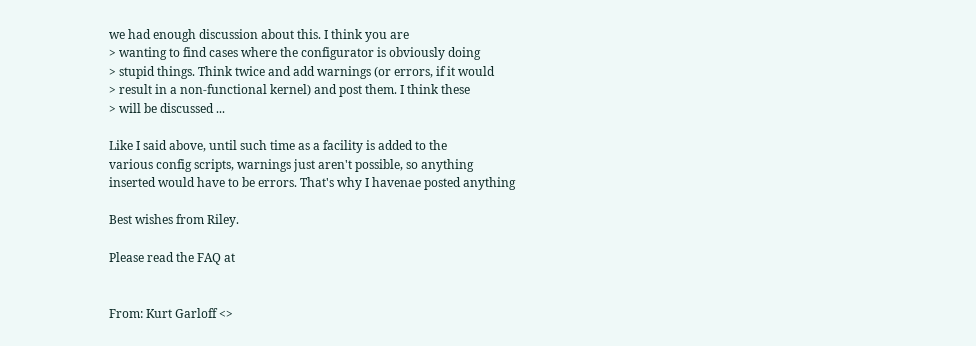we had enough discussion about this. I think you are
> wanting to find cases where the configurator is obviously doing
> stupid things. Think twice and add warnings (or errors, if it would
> result in a non-functional kernel) and post them. I think these
> will be discussed ...

Like I said above, until such time as a facility is added to the
various config scripts, warnings just aren't possible, so anything
inserted would have to be errors. That's why I havenae posted anything

Best wishes from Riley.

Please read the FAQ at


From: Kurt Garloff <>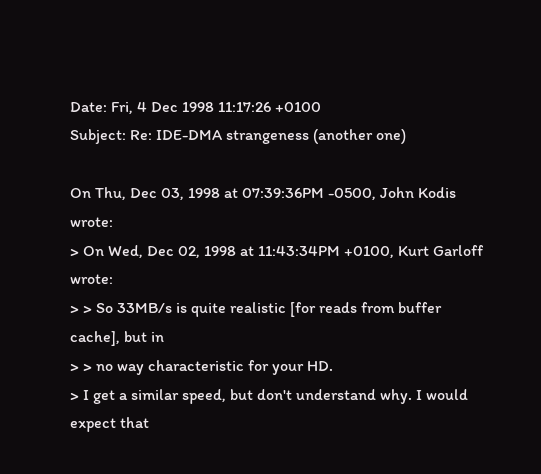Date: Fri, 4 Dec 1998 11:17:26 +0100
Subject: Re: IDE-DMA strangeness (another one)

On Thu, Dec 03, 1998 at 07:39:36PM -0500, John Kodis wrote:
> On Wed, Dec 02, 1998 at 11:43:34PM +0100, Kurt Garloff wrote:
> > So 33MB/s is quite realistic [for reads from buffer cache], but in
> > no way characteristic for your HD.
> I get a similar speed, but don't understand why. I would expect that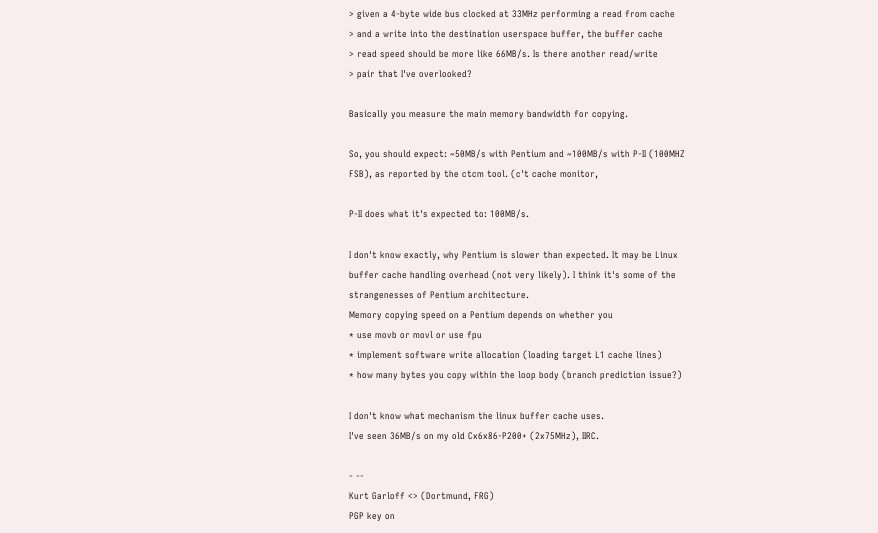> given a 4-byte wide bus clocked at 33MHz performing a read from cache
> and a write into the destination userspace buffer, the buffer cache
> read speed should be more like 66MB/s. Is there another read/write
> pair that I've overlooked?

Basically you measure the main memory bandwidth for copying.

So, you should expect: ~50MB/s with Pentium and ~100MB/s with P-II (100MHZ
FSB), as reported by the ctcm tool. (c't cache monitor,

P-II does what it's expected to: 100MB/s.

I don't know exactly, why Pentium is slower than expected. It may be Linux
buffer cache handling overhead (not very likely). I think it's some of the
strangenesses of Pentium architecture.
Memory copying speed on a Pentium depends on whether you
* use movb or movl or use fpu
* implement software write allocation (loading target L1 cache lines)
* how many bytes you copy within the loop body (branch prediction issue?)

I don't know what mechanism the linux buffer cache uses.
I've seen 36MB/s on my old Cx6x86-P200+ (2x75MHz), IIRC.

- --
Kurt Garloff <> (Dortmund, FRG)
PGP key on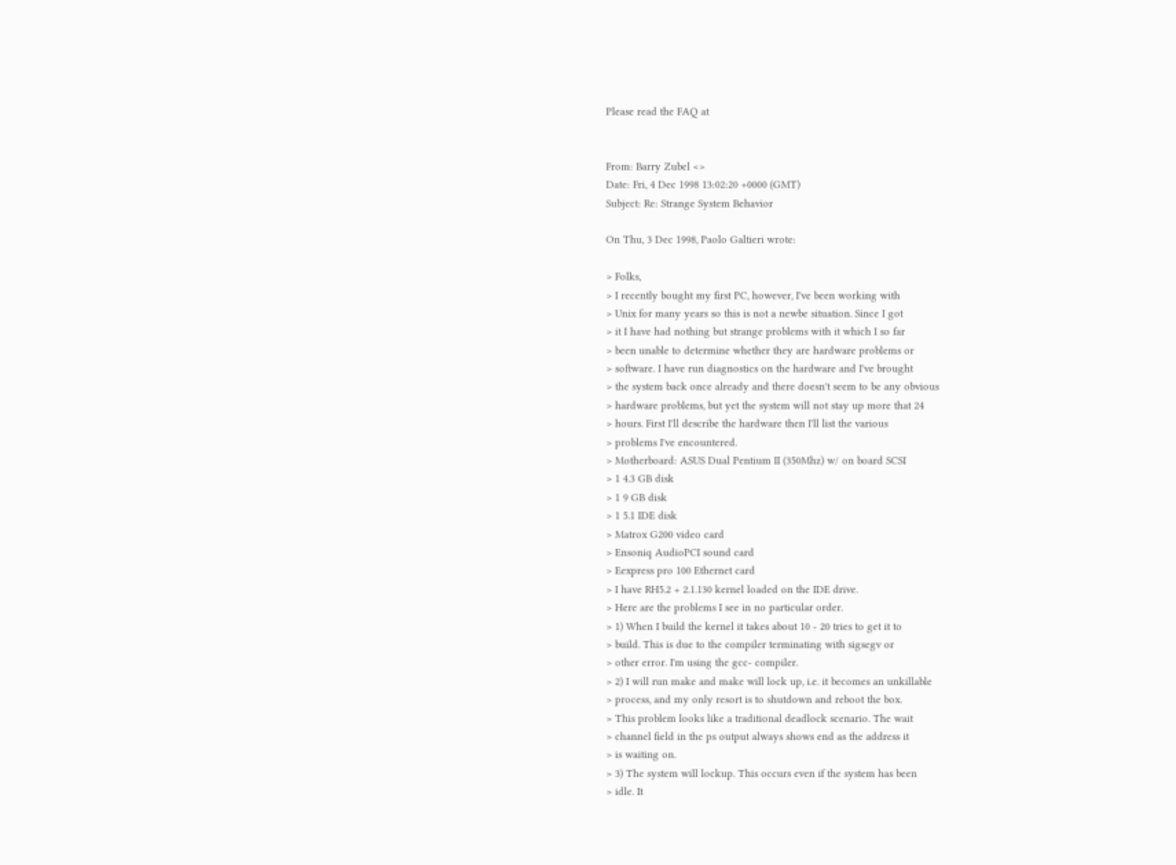Please read the FAQ at


From: Barry Zubel <>
Date: Fri, 4 Dec 1998 13:02:20 +0000 (GMT)
Subject: Re: Strange System Behavior

On Thu, 3 Dec 1998, Paolo Galtieri wrote:

> Folks,
> I recently bought my first PC, however, I've been working with
> Unix for many years so this is not a newbe situation. Since I got
> it I have had nothing but strange problems with it which I so far
> been unable to determine whether they are hardware problems or
> software. I have run diagnostics on the hardware and I've brought
> the system back once already and there doesn't seem to be any obvious
> hardware problems, but yet the system will not stay up more that 24
> hours. First I'll describe the hardware then I'll list the various
> problems I've encountered.
> Motherboard: ASUS Dual Pentium II (350Mhz) w/ on board SCSI
> 1 4.3 GB disk
> 1 9 GB disk
> 1 5.1 IDE disk
> Matrox G200 video card
> Ensoniq AudioPCI sound card
> Eexpress pro 100 Ethernet card
> I have RH5.2 + 2.1.130 kernel loaded on the IDE drive.
> Here are the problems I see in no particular order.
> 1) When I build the kernel it takes about 10 - 20 tries to get it to
> build. This is due to the compiler terminating with sigsegv or
> other error. I'm using the gcc- compiler.
> 2) I will run make and make will lock up, i.e. it becomes an unkillable
> process, and my only resort is to shutdown and reboot the box.
> This problem looks like a traditional deadlock scenario. The wait
> channel field in the ps output always shows end as the address it
> is waiting on.
> 3) The system will lockup. This occurs even if the system has been
> idle. It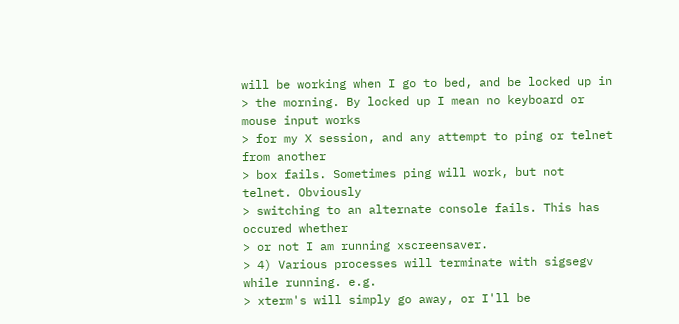will be working when I go to bed, and be locked up in
> the morning. By locked up I mean no keyboard or mouse input works
> for my X session, and any attempt to ping or telnet from another
> box fails. Sometimes ping will work, but not telnet. Obviously
> switching to an alternate console fails. This has occured whether
> or not I am running xscreensaver.
> 4) Various processes will terminate with sigsegv while running. e.g.
> xterm's will simply go away, or I'll be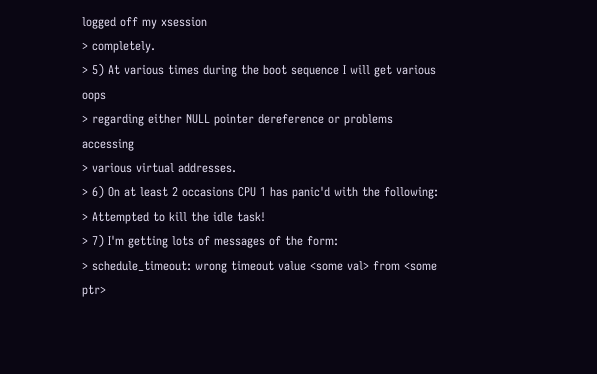logged off my xsession
> completely.
> 5) At various times during the boot sequence I will get various oops
> regarding either NULL pointer dereference or problems accessing
> various virtual addresses.
> 6) On at least 2 occasions CPU 1 has panic'd with the following:
> Attempted to kill the idle task!
> 7) I'm getting lots of messages of the form:
> schedule_timeout: wrong timeout value <some val> from <some ptr>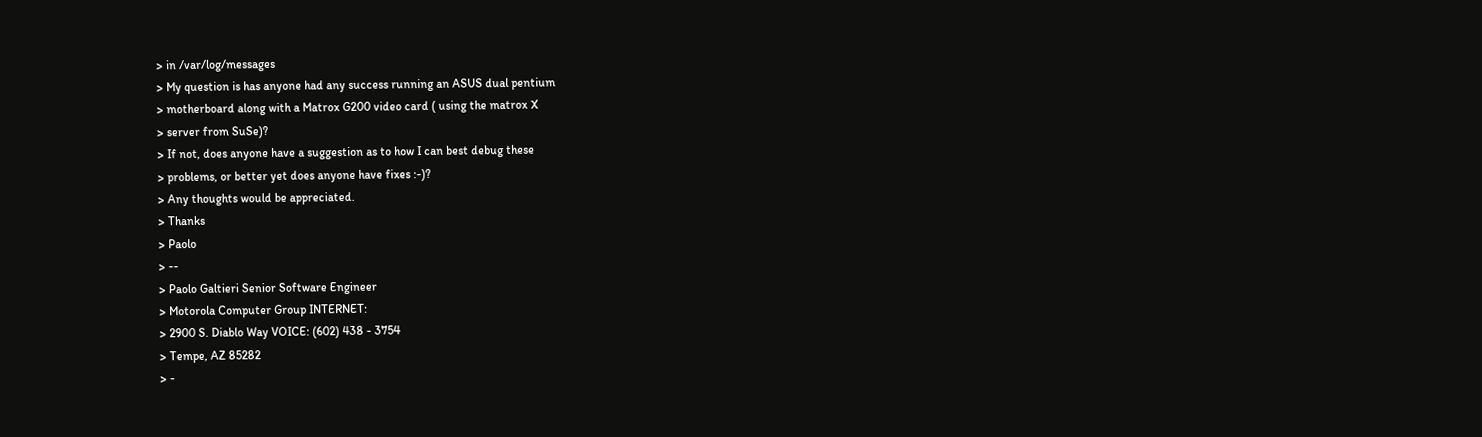> in /var/log/messages
> My question is has anyone had any success running an ASUS dual pentium
> motherboard along with a Matrox G200 video card ( using the matrox X
> server from SuSe)?
> If not, does anyone have a suggestion as to how I can best debug these
> problems, or better yet does anyone have fixes :-)?
> Any thoughts would be appreciated.
> Thanks
> Paolo
> --
> Paolo Galtieri Senior Software Engineer
> Motorola Computer Group INTERNET:
> 2900 S. Diablo Way VOICE: (602) 438 - 3754
> Tempe, AZ 85282
> -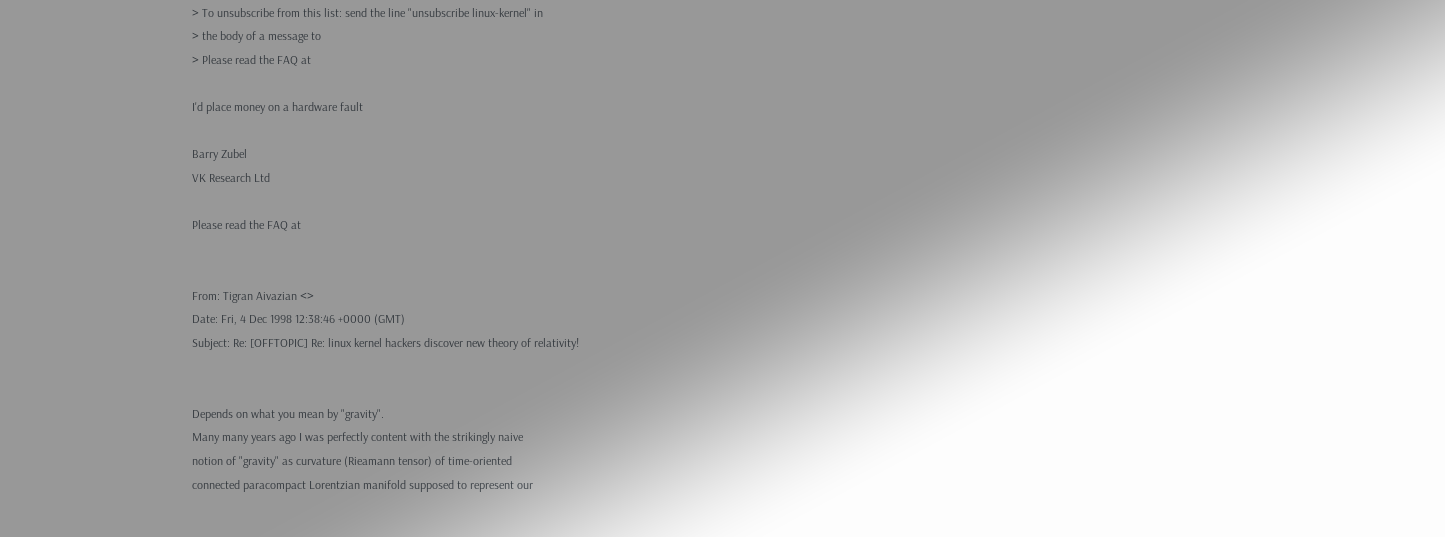> To unsubscribe from this list: send the line "unsubscribe linux-kernel" in
> the body of a message to
> Please read the FAQ at

I'd place money on a hardware fault

Barry Zubel
VK Research Ltd

Please read the FAQ at


From: Tigran Aivazian <>
Date: Fri, 4 Dec 1998 12:38:46 +0000 (GMT)
Subject: Re: [OFFTOPIC] Re: linux kernel hackers discover new theory of relativity!


Depends on what you mean by "gravity".
Many many years ago I was perfectly content with the strikingly naive
notion of "gravity" as curvature (Rieamann tensor) of time-oriented
connected paracompact Lorentzian manifold supposed to represent our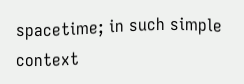spacetime; in such simple context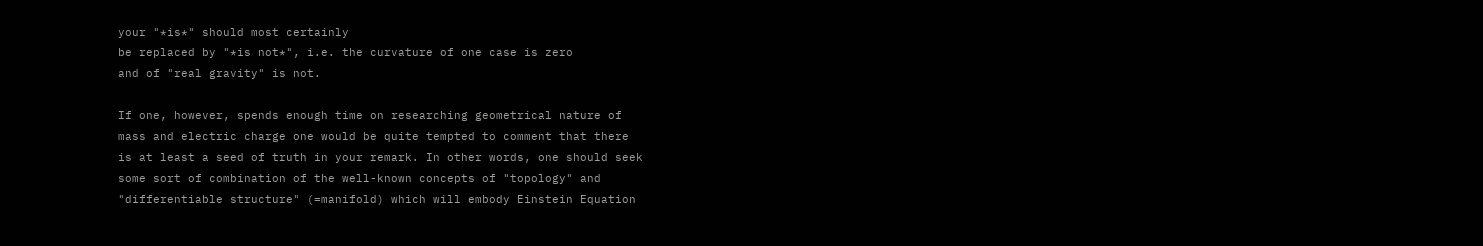your "*is*" should most certainly
be replaced by "*is not*", i.e. the curvature of one case is zero
and of "real gravity" is not.

If one, however, spends enough time on researching geometrical nature of
mass and electric charge one would be quite tempted to comment that there
is at least a seed of truth in your remark. In other words, one should seek
some sort of combination of the well-known concepts of "topology" and
"differentiable structure" (=manifold) which will embody Einstein Equation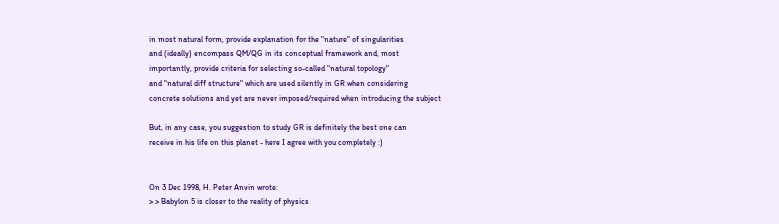in most natural form, provide explanation for the "nature" of singularities
and (ideally) encompass QM/QG in its conceptual framework and, most
importantly, provide criteria for selecting so-called "natural topology"
and "natural diff structure" which are used silently in GR when considering
concrete solutions and yet are never imposed/required when introducing the subject

But, in any case, you suggestion to study GR is definitely the best one can
receive in his life on this planet - here I agree with you completely :)


On 3 Dec 1998, H. Peter Anvin wrote:
> > Babylon 5 is closer to the reality of physics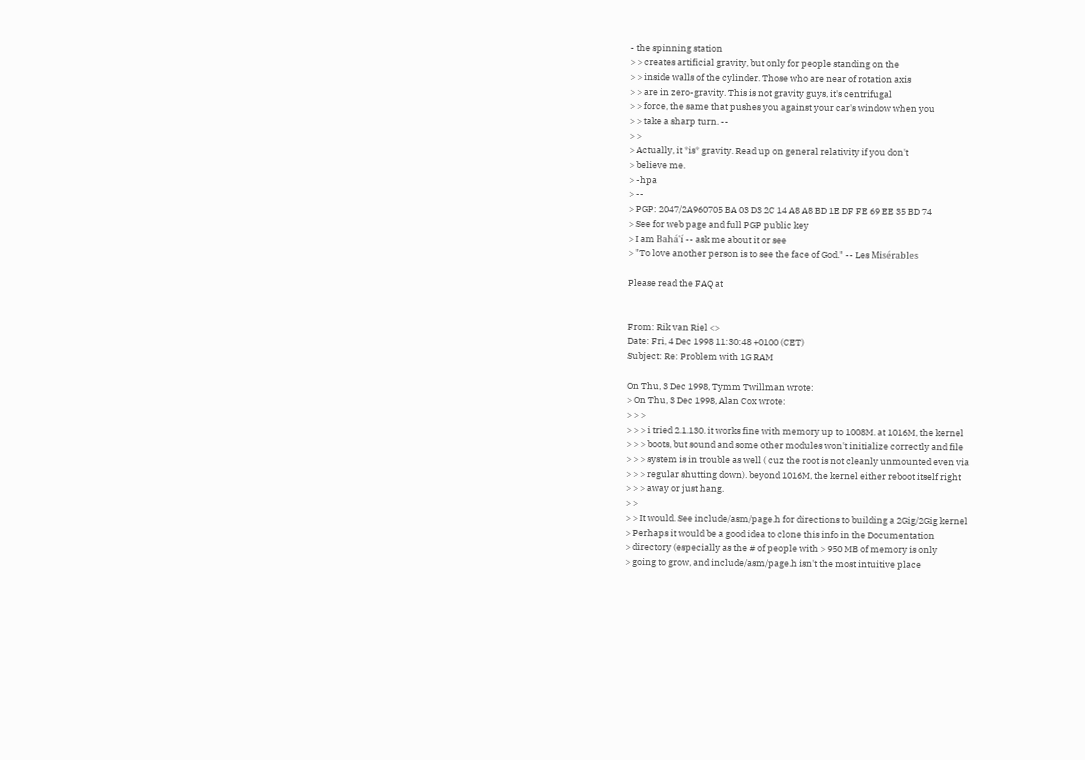- the spinning station
> > creates artificial gravity, but only for people standing on the
> > inside walls of the cylinder. Those who are near of rotation axis
> > are in zero-gravity. This is not gravity guys, it's centrifugal
> > force, the same that pushes you against your car's window when you
> > take a sharp turn. --
> >
> Actually, it *is* gravity. Read up on general relativity if you don't
> believe me.
> -hpa
> --
> PGP: 2047/2A960705 BA 03 D3 2C 14 A8 A8 BD 1E DF FE 69 EE 35 BD 74
> See for web page and full PGP public key
> I am Bahá'í -- ask me about it or see
> "To love another person is to see the face of God." -- Les Misérables

Please read the FAQ at


From: Rik van Riel <>
Date: Fri, 4 Dec 1998 11:30:48 +0100 (CET)
Subject: Re: Problem with 1G RAM

On Thu, 3 Dec 1998, Tymm Twillman wrote:
> On Thu, 3 Dec 1998, Alan Cox wrote:
> > >
> > > i tried 2.1.130. it works fine with memory up to 1008M. at 1016M, the kernel
> > > boots, but sound and some other modules won't initialize correctly and file
> > > system is in trouble as well ( cuz the root is not cleanly unmounted even via
> > > regular shutting down). beyond 1016M, the kernel either reboot itself right
> > > away or just hang.
> >
> > It would. See include/asm/page.h for directions to building a 2Gig/2Gig kernel
> Perhaps it would be a good idea to clone this info in the Documentation
> directory (especially as the # of people with > 950 MB of memory is only
> going to grow, and include/asm/page.h isn't the most intuitive place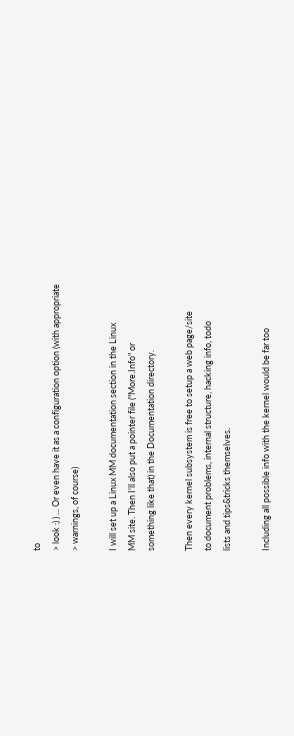to
> look :) ) ... Or even have it as a configuration option (with appropriate
> warnings, of course)

I will set up a Linux MM documentation section in the Linux
MM site. Then I'll also put a pointer file ("More.Info" or
something like that) in the Documentation directory.

Then every kernel subsystem is free to setup a web page/site
to document problems, internal structure, hacking info, todo
lists and tips&tricks themselves.

Including all possible info with the kernel would be far too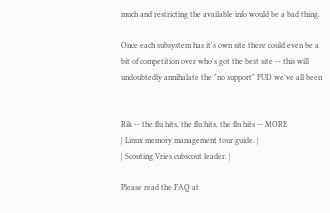much and restricting the available info would be a bad thing.

Once each subsystem has it's own site there could even be a
bit of competition over who's got the best site -- this will
undoubtedly annihalate the "no support" FUD we've all been


Rik -- the flu hits, the flu hits, the flu hits -- MORE
| Linux memory management tour guide. |
| Scouting Vries cubscout leader. |

Please read the FAQ at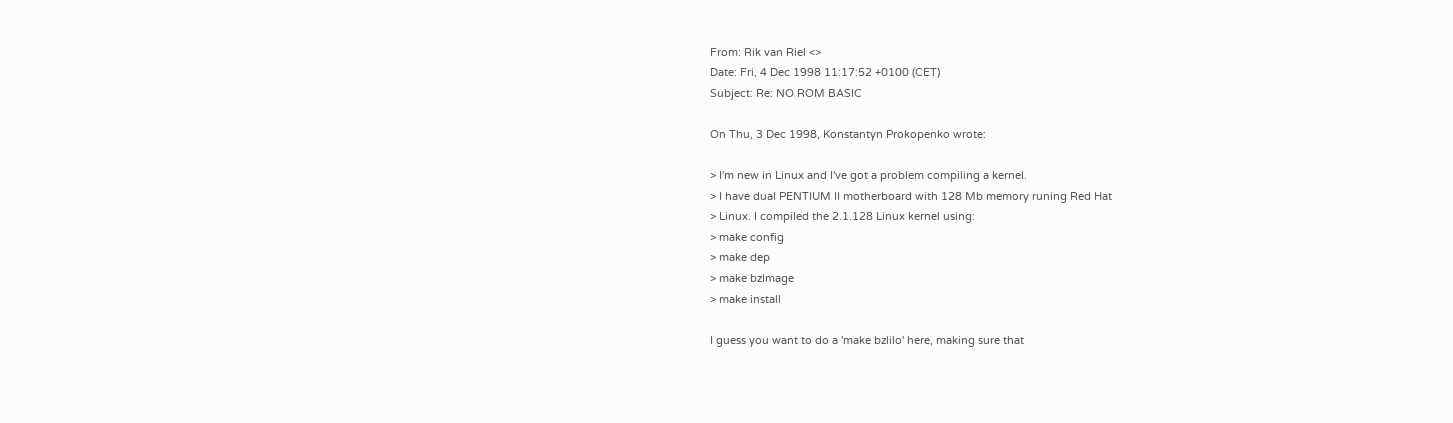From: Rik van Riel <>
Date: Fri, 4 Dec 1998 11:17:52 +0100 (CET)
Subject: Re: NO ROM BASIC

On Thu, 3 Dec 1998, Konstantyn Prokopenko wrote:

> I'm new in Linux and I've got a problem compiling a kernel.
> I have dual PENTIUM II motherboard with 128 Mb memory runing Red Hat
> Linux. I compiled the 2.1.128 Linux kernel using:
> make config
> make dep
> make bzImage
> make install

I guess you want to do a 'make bzlilo' here, making sure that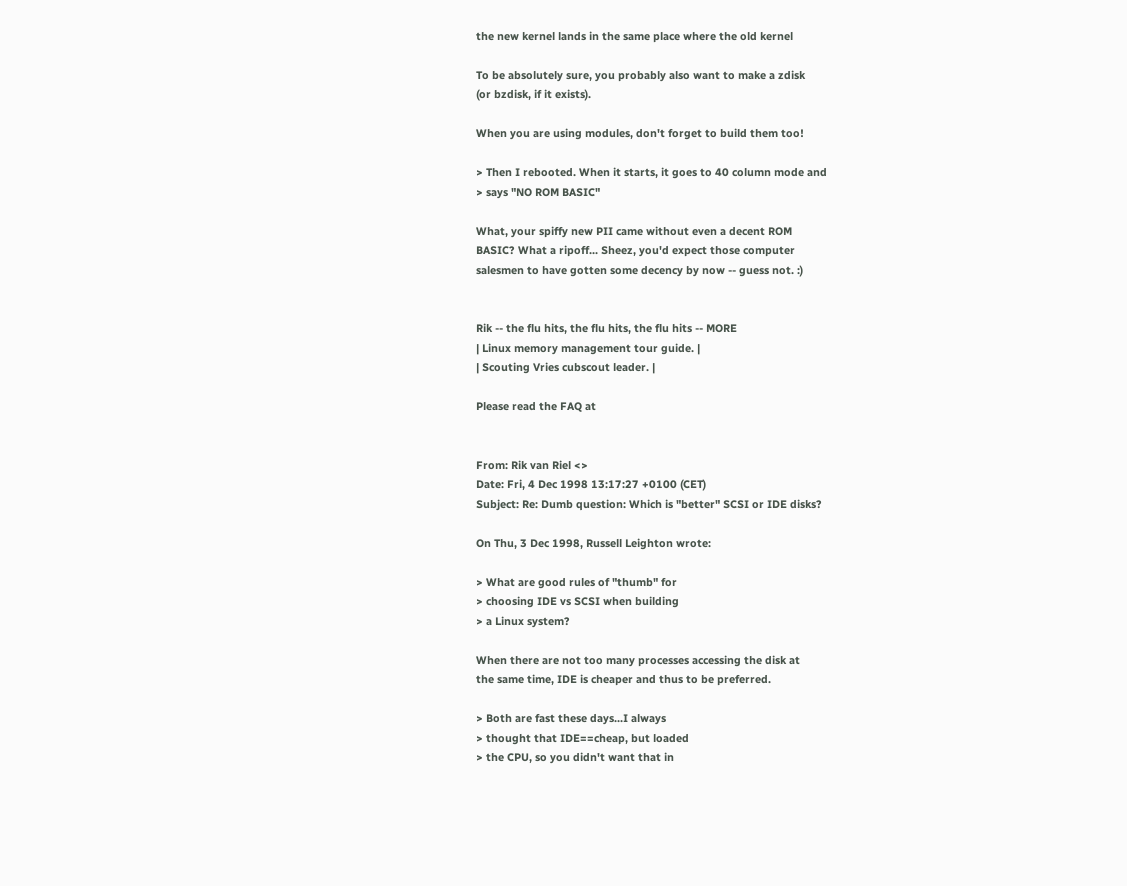the new kernel lands in the same place where the old kernel

To be absolutely sure, you probably also want to make a zdisk
(or bzdisk, if it exists).

When you are using modules, don't forget to build them too!

> Then I rebooted. When it starts, it goes to 40 column mode and
> says "NO ROM BASIC"

What, your spiffy new PII came without even a decent ROM
BASIC? What a ripoff... Sheez, you'd expect those computer
salesmen to have gotten some decency by now -- guess not. :)


Rik -- the flu hits, the flu hits, the flu hits -- MORE
| Linux memory management tour guide. |
| Scouting Vries cubscout leader. |

Please read the FAQ at


From: Rik van Riel <>
Date: Fri, 4 Dec 1998 13:17:27 +0100 (CET)
Subject: Re: Dumb question: Which is "better" SCSI or IDE disks?

On Thu, 3 Dec 1998, Russell Leighton wrote:

> What are good rules of "thumb" for
> choosing IDE vs SCSI when building
> a Linux system?

When there are not too many processes accessing the disk at
the same time, IDE is cheaper and thus to be preferred.

> Both are fast these days...I always
> thought that IDE==cheap, but loaded
> the CPU, so you didn't want that in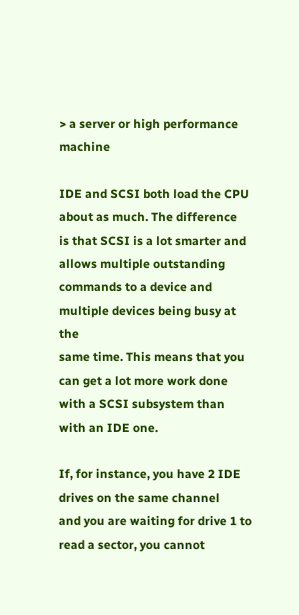> a server or high performance machine

IDE and SCSI both load the CPU about as much. The difference
is that SCSI is a lot smarter and allows multiple outstanding
commands to a device and multiple devices being busy at the
same time. This means that you can get a lot more work done
with a SCSI subsystem than with an IDE one.

If, for instance, you have 2 IDE drives on the same channel
and you are waiting for drive 1 to read a sector, you cannot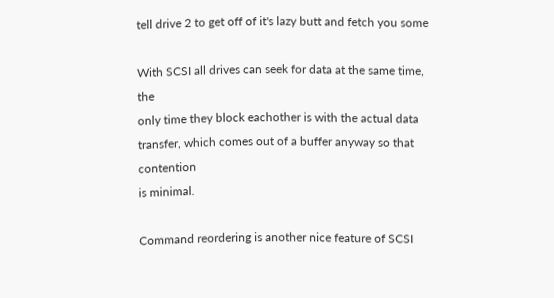tell drive 2 to get off of it's lazy butt and fetch you some

With SCSI all drives can seek for data at the same time, the
only time they block eachother is with the actual data
transfer, which comes out of a buffer anyway so that contention
is minimal.

Command reordering is another nice feature of SCSI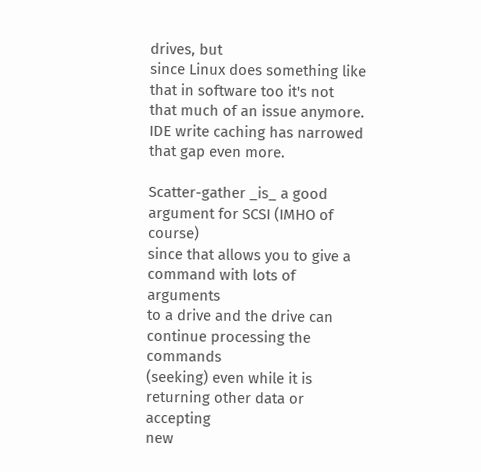drives, but
since Linux does something like that in software too it's not
that much of an issue anymore. IDE write caching has narrowed
that gap even more.

Scatter-gather _is_ a good argument for SCSI (IMHO of course)
since that allows you to give a command with lots of arguments
to a drive and the drive can continue processing the commands
(seeking) even while it is returning other data or accepting
new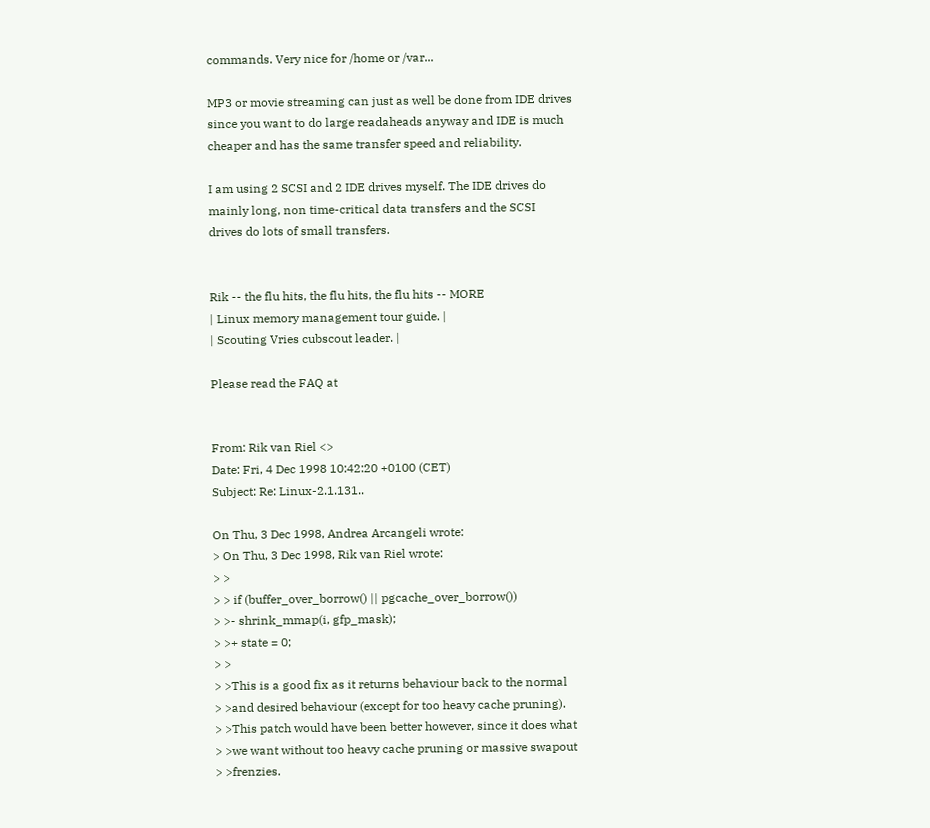commands. Very nice for /home or /var...

MP3 or movie streaming can just as well be done from IDE drives
since you want to do large readaheads anyway and IDE is much
cheaper and has the same transfer speed and reliability.

I am using 2 SCSI and 2 IDE drives myself. The IDE drives do
mainly long, non time-critical data transfers and the SCSI
drives do lots of small transfers.


Rik -- the flu hits, the flu hits, the flu hits -- MORE
| Linux memory management tour guide. |
| Scouting Vries cubscout leader. |

Please read the FAQ at


From: Rik van Riel <>
Date: Fri, 4 Dec 1998 10:42:20 +0100 (CET)
Subject: Re: Linux-2.1.131..

On Thu, 3 Dec 1998, Andrea Arcangeli wrote:
> On Thu, 3 Dec 1998, Rik van Riel wrote:
> >
> > if (buffer_over_borrow() || pgcache_over_borrow())
> >- shrink_mmap(i, gfp_mask);
> >+ state = 0;
> >
> >This is a good fix as it returns behaviour back to the normal
> >and desired behaviour (except for too heavy cache pruning).
> >This patch would have been better however, since it does what
> >we want without too heavy cache pruning or massive swapout
> >frenzies.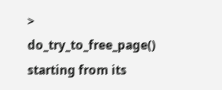> do_try_to_free_page() starting from its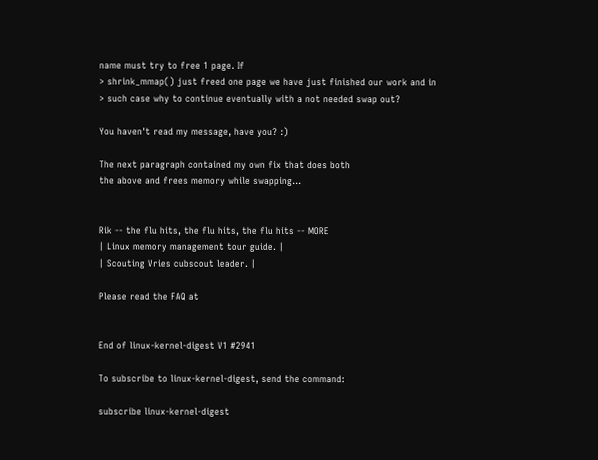name must try to free 1 page. If
> shrink_mmap() just freed one page we have just finished our work and in
> such case why to continue eventually with a not needed swap out?

You haven't read my message, have you? :)

The next paragraph contained my own fix that does both
the above and frees memory while swapping...


Rik -- the flu hits, the flu hits, the flu hits -- MORE
| Linux memory management tour guide. |
| Scouting Vries cubscout leader. |

Please read the FAQ at


End of linux-kernel-digest V1 #2941

To subscribe to linux-kernel-digest, send the command:

subscribe linux-kernel-digest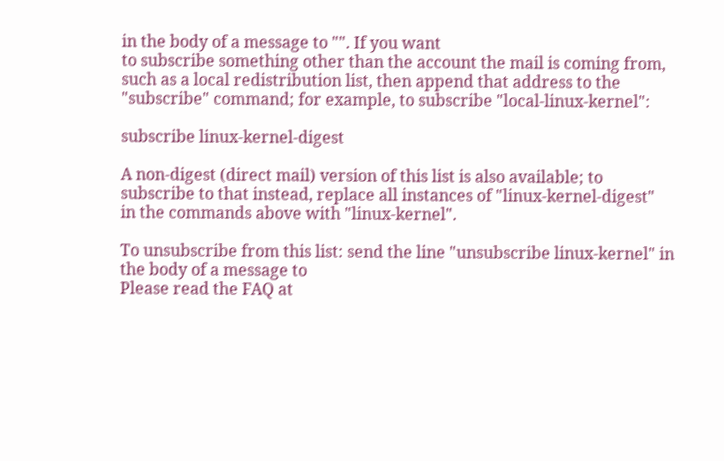in the body of a message to "". If you want
to subscribe something other than the account the mail is coming from,
such as a local redistribution list, then append that address to the
"subscribe" command; for example, to subscribe "local-linux-kernel":

subscribe linux-kernel-digest

A non-digest (direct mail) version of this list is also available; to
subscribe to that instead, replace all instances of "linux-kernel-digest"
in the commands above with "linux-kernel".

To unsubscribe from this list: send the line "unsubscribe linux-kernel" in
the body of a message to
Please read the FAQ at